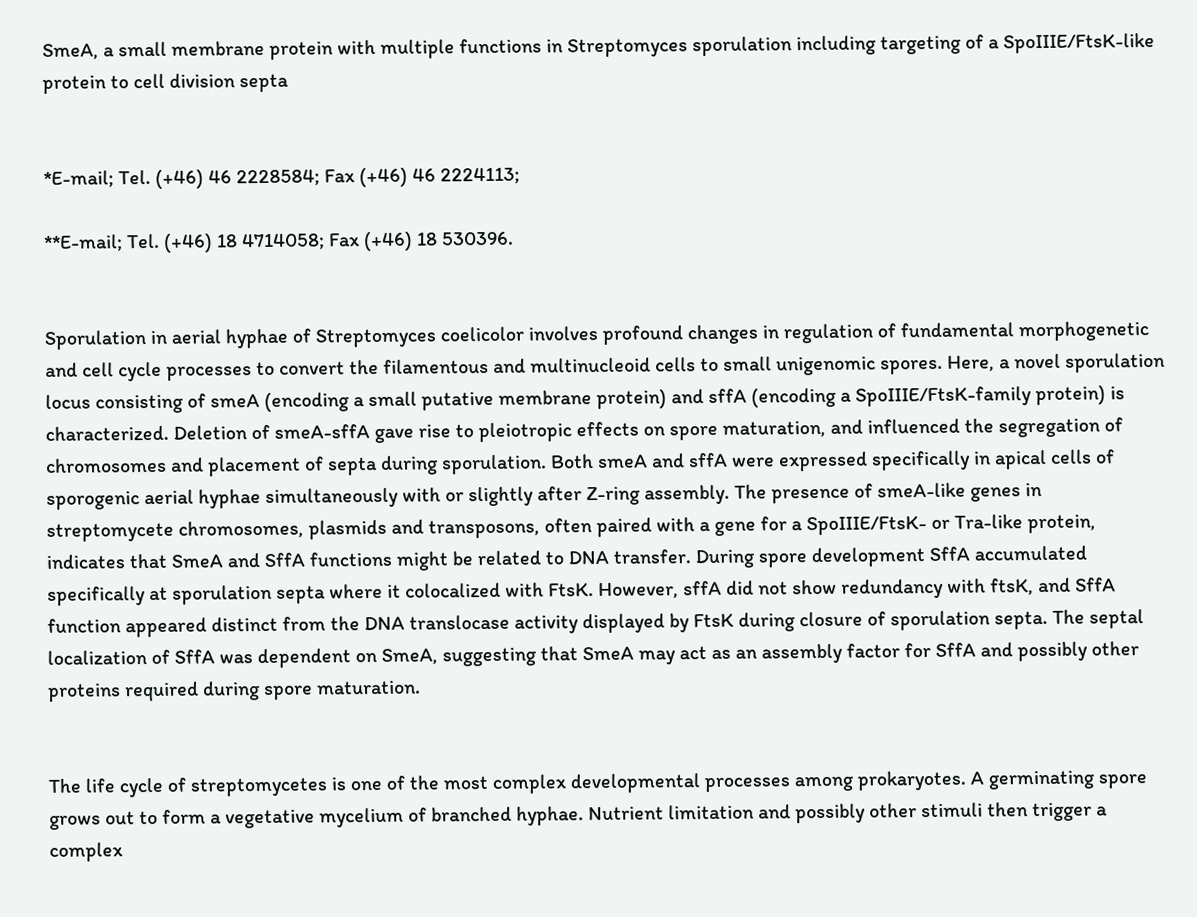SmeA, a small membrane protein with multiple functions in Streptomyces sporulation including targeting of a SpoIIIE/FtsK-like protein to cell division septa


*E-mail; Tel. (+46) 46 2228584; Fax (+46) 46 2224113;

**E-mail; Tel. (+46) 18 4714058; Fax (+46) 18 530396.


Sporulation in aerial hyphae of Streptomyces coelicolor involves profound changes in regulation of fundamental morphogenetic and cell cycle processes to convert the filamentous and multinucleoid cells to small unigenomic spores. Here, a novel sporulation locus consisting of smeA (encoding a small putative membrane protein) and sffA (encoding a SpoIIIE/FtsK-family protein) is characterized. Deletion of smeA-sffA gave rise to pleiotropic effects on spore maturation, and influenced the segregation of chromosomes and placement of septa during sporulation. Both smeA and sffA were expressed specifically in apical cells of sporogenic aerial hyphae simultaneously with or slightly after Z-ring assembly. The presence of smeA-like genes in streptomycete chromosomes, plasmids and transposons, often paired with a gene for a SpoIIIE/FtsK- or Tra-like protein, indicates that SmeA and SffA functions might be related to DNA transfer. During spore development SffA accumulated specifically at sporulation septa where it colocalized with FtsK. However, sffA did not show redundancy with ftsK, and SffA function appeared distinct from the DNA translocase activity displayed by FtsK during closure of sporulation septa. The septal localization of SffA was dependent on SmeA, suggesting that SmeA may act as an assembly factor for SffA and possibly other proteins required during spore maturation.


The life cycle of streptomycetes is one of the most complex developmental processes among prokaryotes. A germinating spore grows out to form a vegetative mycelium of branched hyphae. Nutrient limitation and possibly other stimuli then trigger a complex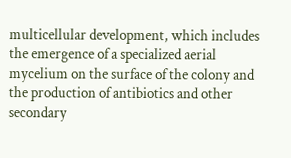multicellular development, which includes the emergence of a specialized aerial mycelium on the surface of the colony and the production of antibiotics and other secondary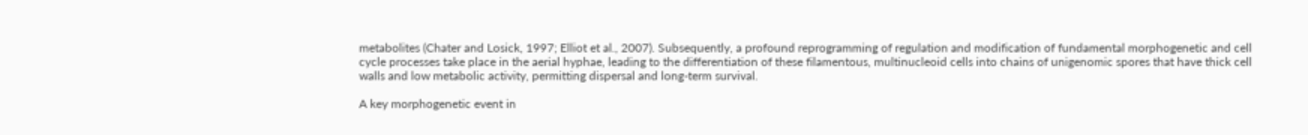metabolites (Chater and Losick, 1997; Elliot et al., 2007). Subsequently, a profound reprogramming of regulation and modification of fundamental morphogenetic and cell cycle processes take place in the aerial hyphae, leading to the differentiation of these filamentous, multinucleoid cells into chains of unigenomic spores that have thick cell walls and low metabolic activity, permitting dispersal and long-term survival.

A key morphogenetic event in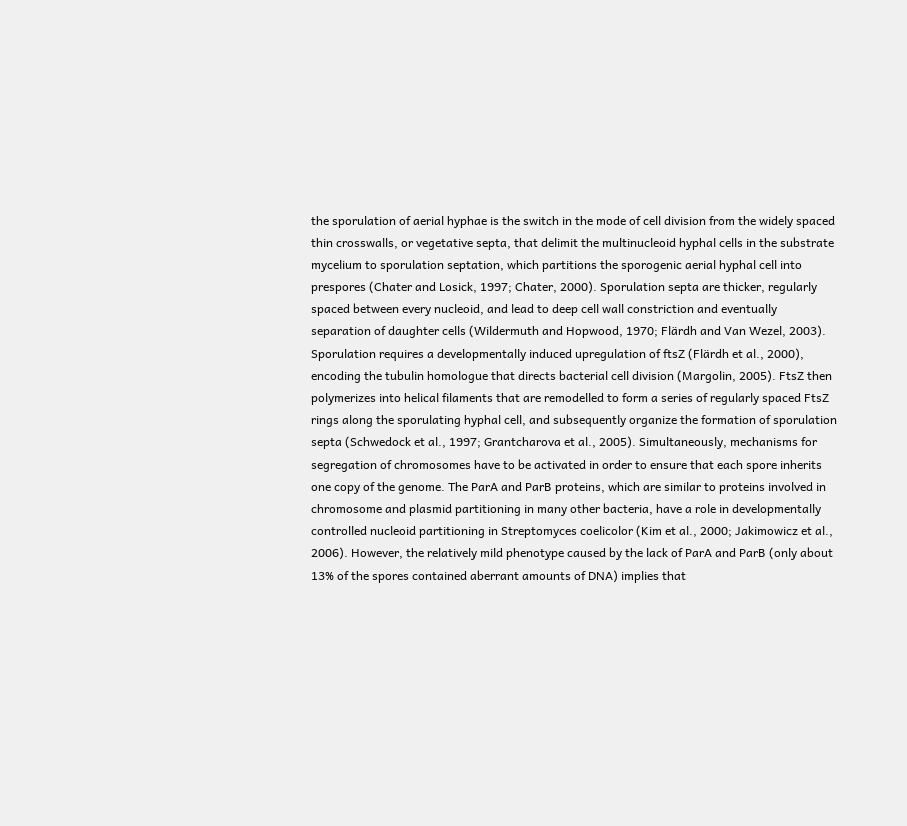the sporulation of aerial hyphae is the switch in the mode of cell division from the widely spaced thin crosswalls, or vegetative septa, that delimit the multinucleoid hyphal cells in the substrate mycelium to sporulation septation, which partitions the sporogenic aerial hyphal cell into prespores (Chater and Losick, 1997; Chater, 2000). Sporulation septa are thicker, regularly spaced between every nucleoid, and lead to deep cell wall constriction and eventually separation of daughter cells (Wildermuth and Hopwood, 1970; Flärdh and Van Wezel, 2003). Sporulation requires a developmentally induced upregulation of ftsZ (Flärdh et al., 2000), encoding the tubulin homologue that directs bacterial cell division (Margolin, 2005). FtsZ then polymerizes into helical filaments that are remodelled to form a series of regularly spaced FtsZ rings along the sporulating hyphal cell, and subsequently organize the formation of sporulation septa (Schwedock et al., 1997; Grantcharova et al., 2005). Simultaneously, mechanisms for segregation of chromosomes have to be activated in order to ensure that each spore inherits one copy of the genome. The ParA and ParB proteins, which are similar to proteins involved in chromosome and plasmid partitioning in many other bacteria, have a role in developmentally controlled nucleoid partitioning in Streptomyces coelicolor (Kim et al., 2000; Jakimowicz et al., 2006). However, the relatively mild phenotype caused by the lack of ParA and ParB (only about 13% of the spores contained aberrant amounts of DNA) implies that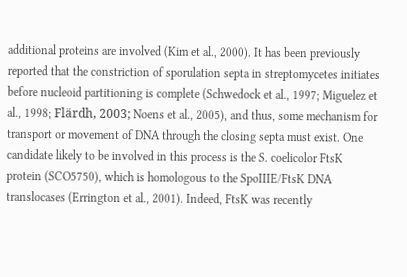additional proteins are involved (Kim et al., 2000). It has been previously reported that the constriction of sporulation septa in streptomycetes initiates before nucleoid partitioning is complete (Schwedock et al., 1997; Miguelez et al., 1998; Flärdh, 2003; Noens et al., 2005), and thus, some mechanism for transport or movement of DNA through the closing septa must exist. One candidate likely to be involved in this process is the S. coelicolor FtsK protein (SCO5750), which is homologous to the SpoIIIE/FtsK DNA translocases (Errington et al., 2001). Indeed, FtsK was recently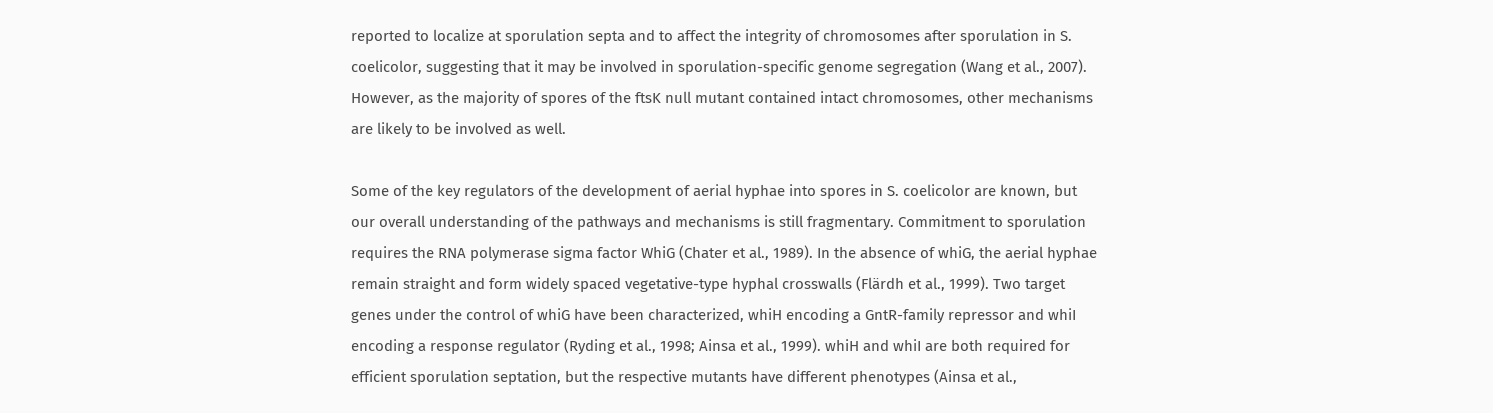reported to localize at sporulation septa and to affect the integrity of chromosomes after sporulation in S. coelicolor, suggesting that it may be involved in sporulation-specific genome segregation (Wang et al., 2007). However, as the majority of spores of the ftsK null mutant contained intact chromosomes, other mechanisms are likely to be involved as well.

Some of the key regulators of the development of aerial hyphae into spores in S. coelicolor are known, but our overall understanding of the pathways and mechanisms is still fragmentary. Commitment to sporulation requires the RNA polymerase sigma factor WhiG (Chater et al., 1989). In the absence of whiG, the aerial hyphae remain straight and form widely spaced vegetative-type hyphal crosswalls (Flärdh et al., 1999). Two target genes under the control of whiG have been characterized, whiH encoding a GntR-family repressor and whiI encoding a response regulator (Ryding et al., 1998; Ainsa et al., 1999). whiH and whiI are both required for efficient sporulation septation, but the respective mutants have different phenotypes (Ainsa et al.,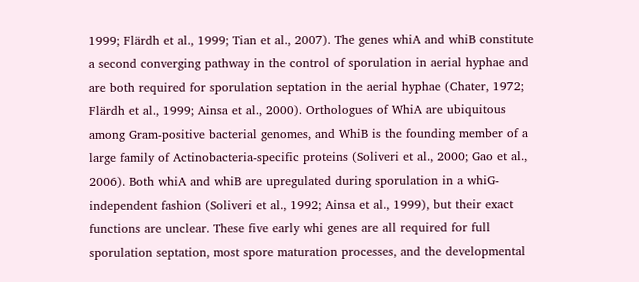1999; Flärdh et al., 1999; Tian et al., 2007). The genes whiA and whiB constitute a second converging pathway in the control of sporulation in aerial hyphae and are both required for sporulation septation in the aerial hyphae (Chater, 1972; Flärdh et al., 1999; Ainsa et al., 2000). Orthologues of WhiA are ubiquitous among Gram-positive bacterial genomes, and WhiB is the founding member of a large family of Actinobacteria-specific proteins (Soliveri et al., 2000; Gao et al., 2006). Both whiA and whiB are upregulated during sporulation in a whiG-independent fashion (Soliveri et al., 1992; Ainsa et al., 1999), but their exact functions are unclear. These five early whi genes are all required for full sporulation septation, most spore maturation processes, and the developmental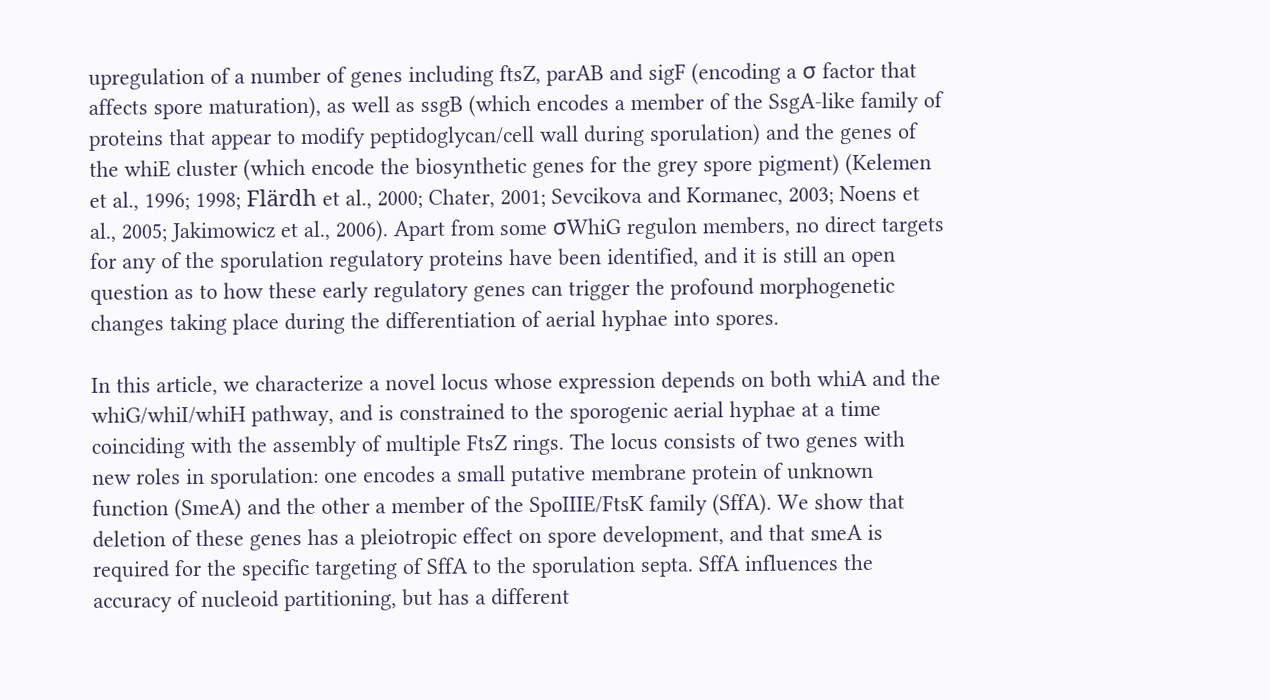upregulation of a number of genes including ftsZ, parAB and sigF (encoding a σ factor that affects spore maturation), as well as ssgB (which encodes a member of the SsgA-like family of proteins that appear to modify peptidoglycan/cell wall during sporulation) and the genes of the whiE cluster (which encode the biosynthetic genes for the grey spore pigment) (Kelemen et al., 1996; 1998; Flärdh et al., 2000; Chater, 2001; Sevcikova and Kormanec, 2003; Noens et al., 2005; Jakimowicz et al., 2006). Apart from some σWhiG regulon members, no direct targets for any of the sporulation regulatory proteins have been identified, and it is still an open question as to how these early regulatory genes can trigger the profound morphogenetic changes taking place during the differentiation of aerial hyphae into spores.

In this article, we characterize a novel locus whose expression depends on both whiA and the whiG/whiI/whiH pathway, and is constrained to the sporogenic aerial hyphae at a time coinciding with the assembly of multiple FtsZ rings. The locus consists of two genes with new roles in sporulation: one encodes a small putative membrane protein of unknown function (SmeA) and the other a member of the SpoIIIE/FtsK family (SffA). We show that deletion of these genes has a pleiotropic effect on spore development, and that smeA is required for the specific targeting of SffA to the sporulation septa. SffA influences the accuracy of nucleoid partitioning, but has a different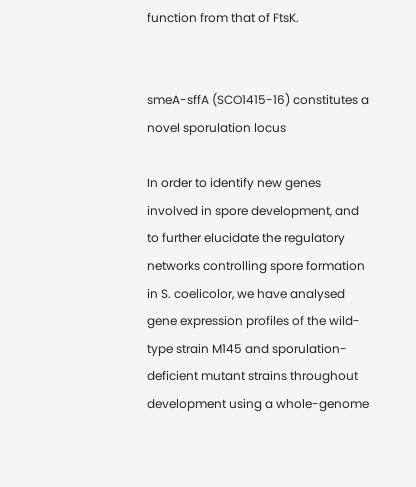function from that of FtsK.


smeA-sffA (SCO1415-16) constitutes a novel sporulation locus

In order to identify new genes involved in spore development, and to further elucidate the regulatory networks controlling spore formation in S. coelicolor, we have analysed gene expression profiles of the wild-type strain M145 and sporulation-deficient mutant strains throughout development using a whole-genome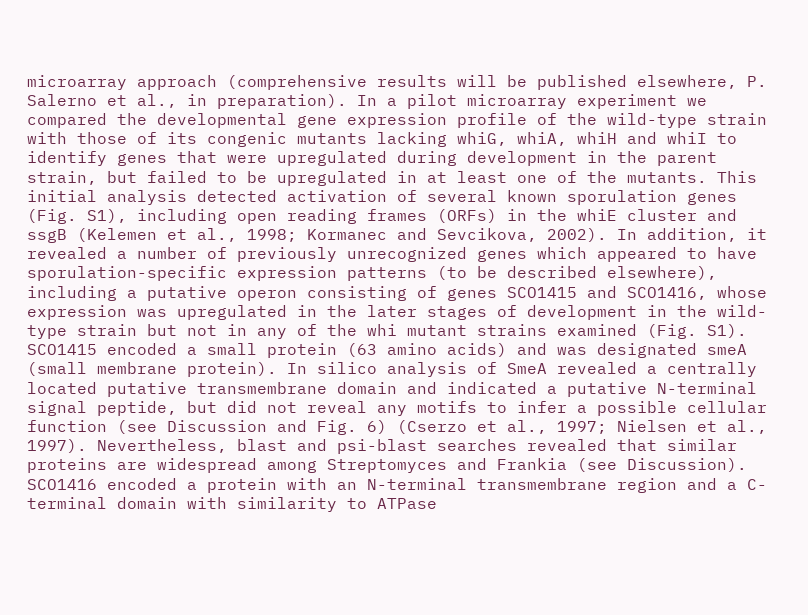microarray approach (comprehensive results will be published elsewhere, P. Salerno et al., in preparation). In a pilot microarray experiment we compared the developmental gene expression profile of the wild-type strain with those of its congenic mutants lacking whiG, whiA, whiH and whiI to identify genes that were upregulated during development in the parent strain, but failed to be upregulated in at least one of the mutants. This initial analysis detected activation of several known sporulation genes (Fig. S1), including open reading frames (ORFs) in the whiE cluster and ssgB (Kelemen et al., 1998; Kormanec and Sevcikova, 2002). In addition, it revealed a number of previously unrecognized genes which appeared to have sporulation-specific expression patterns (to be described elsewhere), including a putative operon consisting of genes SCO1415 and SCO1416, whose expression was upregulated in the later stages of development in the wild-type strain but not in any of the whi mutant strains examined (Fig. S1). SCO1415 encoded a small protein (63 amino acids) and was designated smeA (small membrane protein). In silico analysis of SmeA revealed a centrally located putative transmembrane domain and indicated a putative N-terminal signal peptide, but did not reveal any motifs to infer a possible cellular function (see Discussion and Fig. 6) (Cserzo et al., 1997; Nielsen et al., 1997). Nevertheless, blast and psi-blast searches revealed that similar proteins are widespread among Streptomyces and Frankia (see Discussion). SCO1416 encoded a protein with an N-terminal transmembrane region and a C-terminal domain with similarity to ATPase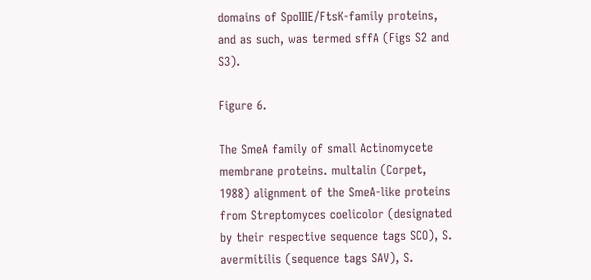domains of SpoIIIE/FtsK-family proteins, and as such, was termed sffA (Figs S2 and S3).

Figure 6.

The SmeA family of small Actinomycete membrane proteins. multalin (Corpet, 1988) alignment of the SmeA-like proteins from Streptomyces coelicolor (designated by their respective sequence tags SCO), S. avermitilis (sequence tags SAV), S.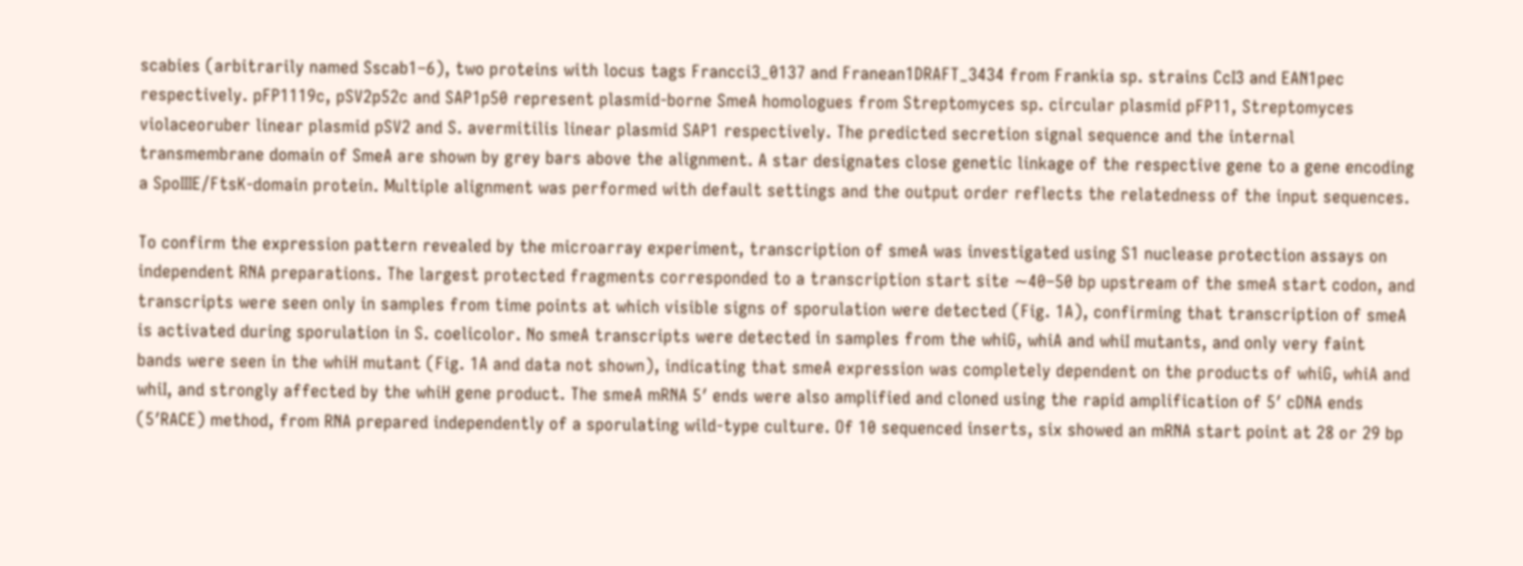scabies (arbitrarily named Sscab1–6), two proteins with locus tags Francci3_0137 and Franean1DRAFT_3434 from Frankia sp. strains CcI3 and EAN1pec respectively. pFP1119c, pSV2p52c and SAP1p50 represent plasmid-borne SmeA homologues from Streptomyces sp. circular plasmid pFP11, Streptomyces violaceoruber linear plasmid pSV2 and S. avermitilis linear plasmid SAP1 respectively. The predicted secretion signal sequence and the internal transmembrane domain of SmeA are shown by grey bars above the alignment. A star designates close genetic linkage of the respective gene to a gene encoding a SpoIIIE/FtsK-domain protein. Multiple alignment was performed with default settings and the output order reflects the relatedness of the input sequences.

To confirm the expression pattern revealed by the microarray experiment, transcription of smeA was investigated using S1 nuclease protection assays on independent RNA preparations. The largest protected fragments corresponded to a transcription start site ∼40–50 bp upstream of the smeA start codon, and transcripts were seen only in samples from time points at which visible signs of sporulation were detected (Fig. 1A), confirming that transcription of smeA is activated during sporulation in S. coelicolor. No smeA transcripts were detected in samples from the whiG, whiA and whiI mutants, and only very faint bands were seen in the whiH mutant (Fig. 1A and data not shown), indicating that smeA expression was completely dependent on the products of whiG, whiA and whiI, and strongly affected by the whiH gene product. The smeA mRNA 5′ ends were also amplified and cloned using the rapid amplification of 5′ cDNA ends (5′RACE) method, from RNA prepared independently of a sporulating wild-type culture. Of 10 sequenced inserts, six showed an mRNA start point at 28 or 29 bp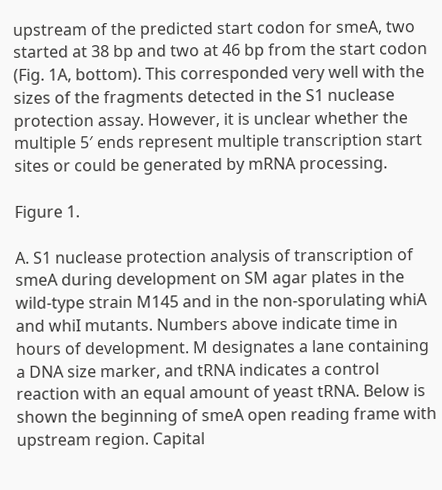upstream of the predicted start codon for smeA, two started at 38 bp and two at 46 bp from the start codon (Fig. 1A, bottom). This corresponded very well with the sizes of the fragments detected in the S1 nuclease protection assay. However, it is unclear whether the multiple 5′ ends represent multiple transcription start sites or could be generated by mRNA processing.

Figure 1.

A. S1 nuclease protection analysis of transcription of smeA during development on SM agar plates in the wild-type strain M145 and in the non-sporulating whiA and whiI mutants. Numbers above indicate time in hours of development. M designates a lane containing a DNA size marker, and tRNA indicates a control reaction with an equal amount of yeast tRNA. Below is shown the beginning of smeA open reading frame with upstream region. Capital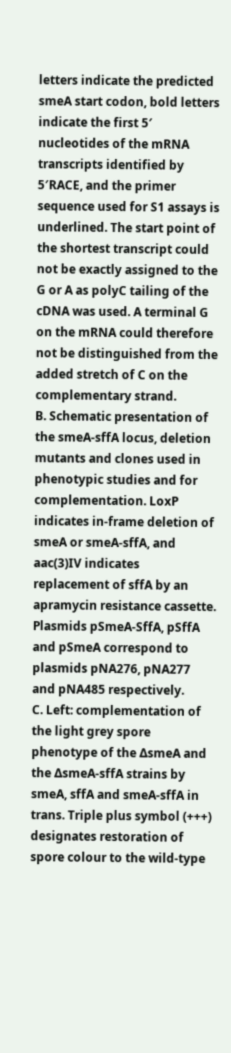letters indicate the predicted smeA start codon, bold letters indicate the first 5′ nucleotides of the mRNA transcripts identified by 5′RACE, and the primer sequence used for S1 assays is underlined. The start point of the shortest transcript could not be exactly assigned to the G or A as polyC tailing of the cDNA was used. A terminal G on the mRNA could therefore not be distinguished from the added stretch of C on the complementary strand.
B. Schematic presentation of the smeA-sffA locus, deletion mutants and clones used in phenotypic studies and for complementation. LoxP indicates in-frame deletion of smeA or smeA-sffA, and aac(3)IV indicates replacement of sffA by an apramycin resistance cassette. Plasmids pSmeA-SffA, pSffA and pSmeA correspond to plasmids pNA276, pNA277 and pNA485 respectively.
C. Left: complementation of the light grey spore phenotype of the ΔsmeA and the ΔsmeA-sffA strains by smeA, sffA and smeA-sffA in trans. Triple plus symbol (+++) designates restoration of spore colour to the wild-type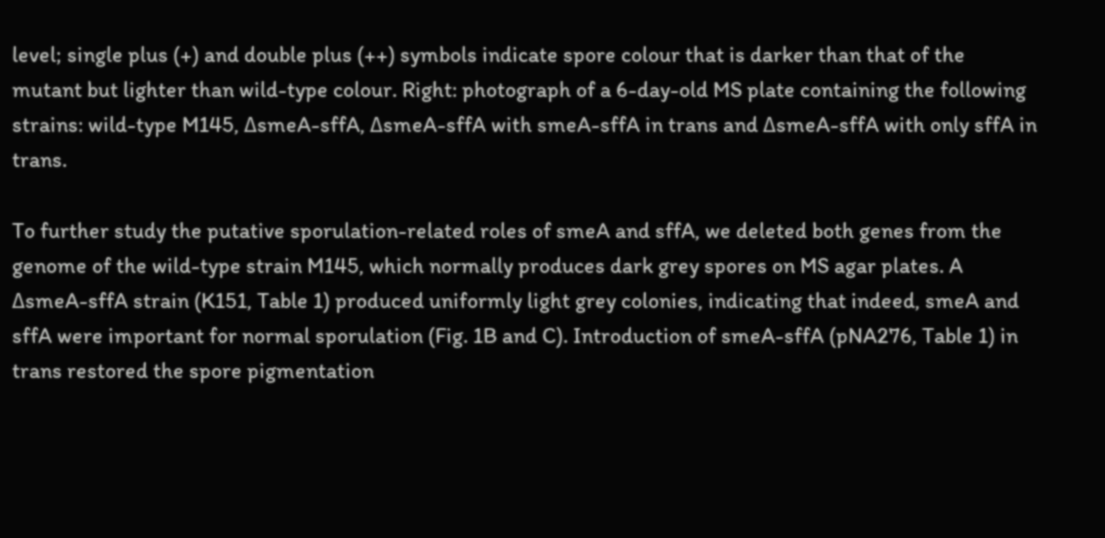level; single plus (+) and double plus (++) symbols indicate spore colour that is darker than that of the mutant but lighter than wild-type colour. Right: photograph of a 6-day-old MS plate containing the following strains: wild-type M145, ΔsmeA-sffA, ΔsmeA-sffA with smeA-sffA in trans and ΔsmeA-sffA with only sffA in trans.

To further study the putative sporulation-related roles of smeA and sffA, we deleted both genes from the genome of the wild-type strain M145, which normally produces dark grey spores on MS agar plates. A ΔsmeA-sffA strain (K151, Table 1) produced uniformly light grey colonies, indicating that indeed, smeA and sffA were important for normal sporulation (Fig. 1B and C). Introduction of smeA-sffA (pNA276, Table 1) in trans restored the spore pigmentation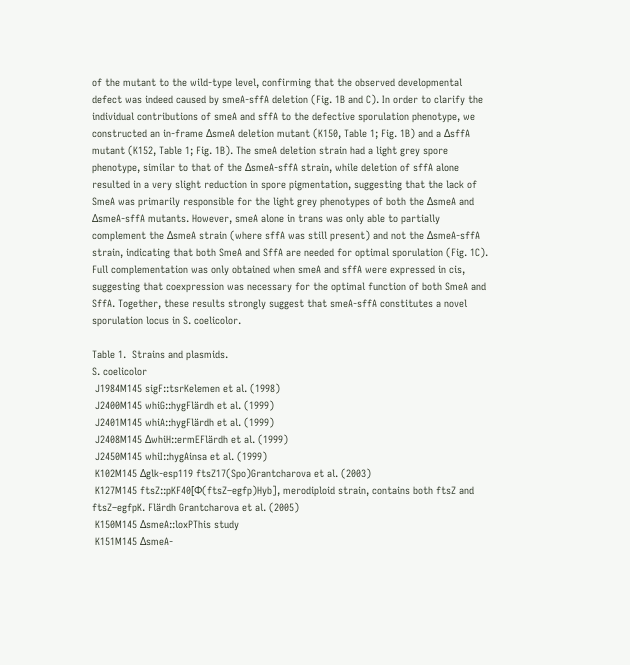of the mutant to the wild-type level, confirming that the observed developmental defect was indeed caused by smeA-sffA deletion (Fig. 1B and C). In order to clarify the individual contributions of smeA and sffA to the defective sporulation phenotype, we constructed an in-frame ΔsmeA deletion mutant (K150, Table 1; Fig. 1B) and a ΔsffA mutant (K152, Table 1; Fig. 1B). The smeA deletion strain had a light grey spore phenotype, similar to that of the ΔsmeA-sffA strain, while deletion of sffA alone resulted in a very slight reduction in spore pigmentation, suggesting that the lack of SmeA was primarily responsible for the light grey phenotypes of both the ΔsmeA and ΔsmeA-sffA mutants. However, smeA alone in trans was only able to partially complement the ΔsmeA strain (where sffA was still present) and not the ΔsmeA-sffA strain, indicating that both SmeA and SffA are needed for optimal sporulation (Fig. 1C). Full complementation was only obtained when smeA and sffA were expressed in cis, suggesting that coexpression was necessary for the optimal function of both SmeA and SffA. Together, these results strongly suggest that smeA-sffA constitutes a novel sporulation locus in S. coelicolor.

Table 1.  Strains and plasmids.
S. coelicolor
 J1984M145 sigF::tsrKelemen et al. (1998)
 J2400M145 whiG::hygFlärdh et al. (1999)
 J2401M145 whiA::hygFlärdh et al. (1999)
 J2408M145 ΔwhiH::ermEFlärdh et al. (1999)
 J2450M145 whiI::hygAinsa et al. (1999)
 K102M145 Δglk-esp119 ftsZ17(Spo)Grantcharova et al. (2003)
 K127M145 ftsZ::pKF40[Φ(ftsZ–egfp)Hyb], merodiploid strain, contains both ftsZ and ftsZ–egfpK. Flärdh Grantcharova et al. (2005)
 K150M145 ΔsmeA::loxPThis study
 K151M145 ΔsmeA-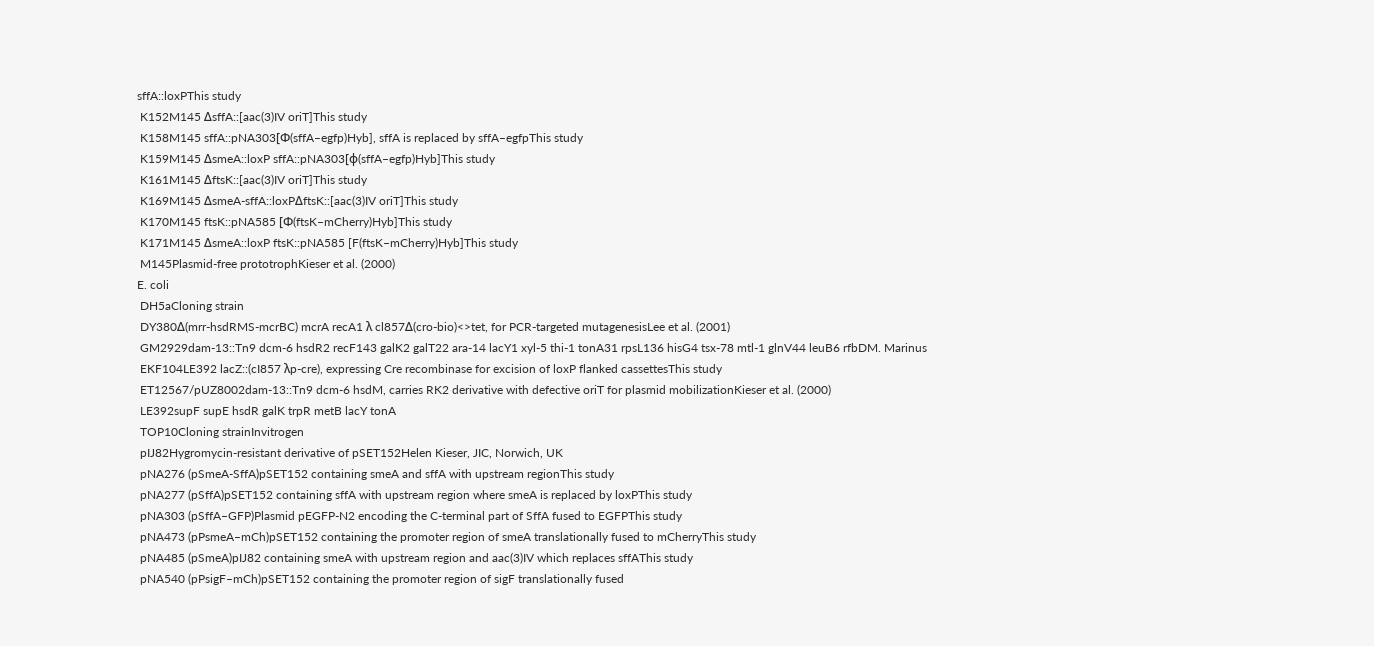sffA::loxPThis study
 K152M145 ΔsffA::[aac(3)IV oriT]This study
 K158M145 sffA::pNA303[Φ(sffA–egfp)Hyb], sffA is replaced by sffA–egfpThis study
 K159M145 ΔsmeA::loxP sffA::pNA303[φ(sffA–egfp)Hyb]This study
 K161M145 ΔftsK::[aac(3)IV oriT]This study
 K169M145 ΔsmeA-sffA::loxPΔftsK::[aac(3)IV oriT]This study
 K170M145 ftsK::pNA585 [Φ(ftsK–mCherry)Hyb]This study
 K171M145 ΔsmeA::loxP ftsK::pNA585 [F(ftsK–mCherry)Hyb]This study
 M145Plasmid-free prototrophKieser et al. (2000)
E. coli
 DH5aCloning strain
 DY380Δ(mrr-hsdRMS-mcrBC) mcrA recA1 λ cl857Δ(cro-bio)<>tet, for PCR-targeted mutagenesisLee et al. (2001)
 GM2929dam-13::Tn9 dcm-6 hsdR2 recF143 galK2 galT22 ara-14 lacY1 xyl-5 thi-1 tonA31 rpsL136 hisG4 tsx-78 mtl-1 glnV44 leuB6 rfbDM. Marinus
 EKF104LE392 lacZ::(cI857 λp-cre), expressing Cre recombinase for excision of loxP flanked cassettesThis study
 ET12567/pUZ8002dam-13::Tn9 dcm-6 hsdM, carries RK2 derivative with defective oriT for plasmid mobilizationKieser et al. (2000)
 LE392supF supE hsdR galK trpR metB lacY tonA
 TOP10Cloning strainInvitrogen
 pIJ82Hygromycin-resistant derivative of pSET152Helen Kieser, JIC, Norwich, UK
 pNA276 (pSmeA-SffA)pSET152 containing smeA and sffA with upstream regionThis study
 pNA277 (pSffA)pSET152 containing sffA with upstream region where smeA is replaced by loxPThis study
 pNA303 (pSffA–GFP)Plasmid pEGFP-N2 encoding the C-terminal part of SffA fused to EGFPThis study
 pNA473 (pPsmeA–mCh)pSET152 containing the promoter region of smeA translationally fused to mCherryThis study
 pNA485 (pSmeA)pIJ82 containing smeA with upstream region and aac(3)IV which replaces sffAThis study
 pNA540 (pPsigF–mCh)pSET152 containing the promoter region of sigF translationally fused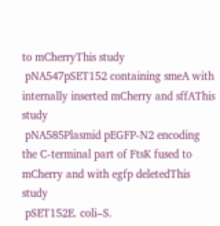to mCherryThis study
 pNA547pSET152 containing smeA with internally inserted mCherry and sffAThis study
 pNA585Plasmid pEGFP-N2 encoding the C-terminal part of FtsK fused to mCherry and with egfp deletedThis study
 pSET152E. coli–S.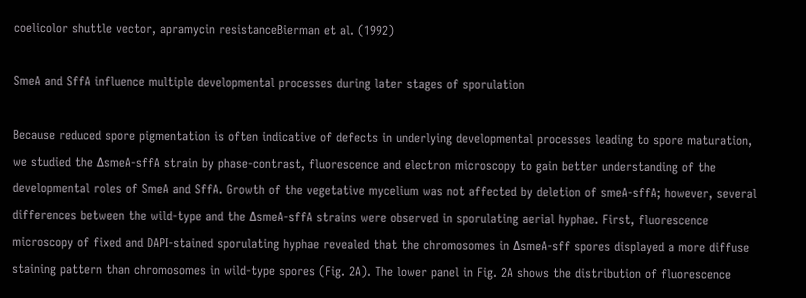coelicolor shuttle vector, apramycin resistanceBierman et al. (1992)

SmeA and SffA influence multiple developmental processes during later stages of sporulation

Because reduced spore pigmentation is often indicative of defects in underlying developmental processes leading to spore maturation, we studied the ΔsmeA-sffA strain by phase-contrast, fluorescence and electron microscopy to gain better understanding of the developmental roles of SmeA and SffA. Growth of the vegetative mycelium was not affected by deletion of smeA-sffA; however, several differences between the wild-type and the ΔsmeA-sffA strains were observed in sporulating aerial hyphae. First, fluorescence microscopy of fixed and DAPI-stained sporulating hyphae revealed that the chromosomes in ΔsmeA-sff spores displayed a more diffuse staining pattern than chromosomes in wild-type spores (Fig. 2A). The lower panel in Fig. 2A shows the distribution of fluorescence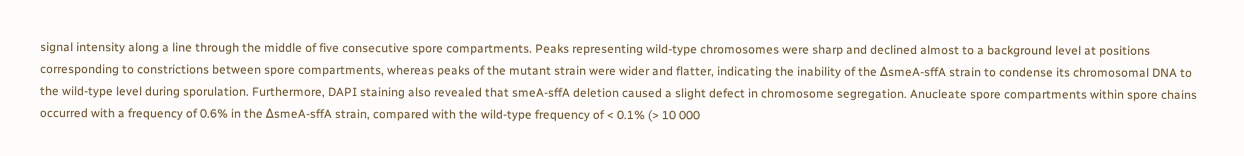signal intensity along a line through the middle of five consecutive spore compartments. Peaks representing wild-type chromosomes were sharp and declined almost to a background level at positions corresponding to constrictions between spore compartments, whereas peaks of the mutant strain were wider and flatter, indicating the inability of the ΔsmeA-sffA strain to condense its chromosomal DNA to the wild-type level during sporulation. Furthermore, DAPI staining also revealed that smeA-sffA deletion caused a slight defect in chromosome segregation. Anucleate spore compartments within spore chains occurred with a frequency of 0.6% in the ΔsmeA-sffA strain, compared with the wild-type frequency of < 0.1% (> 10 000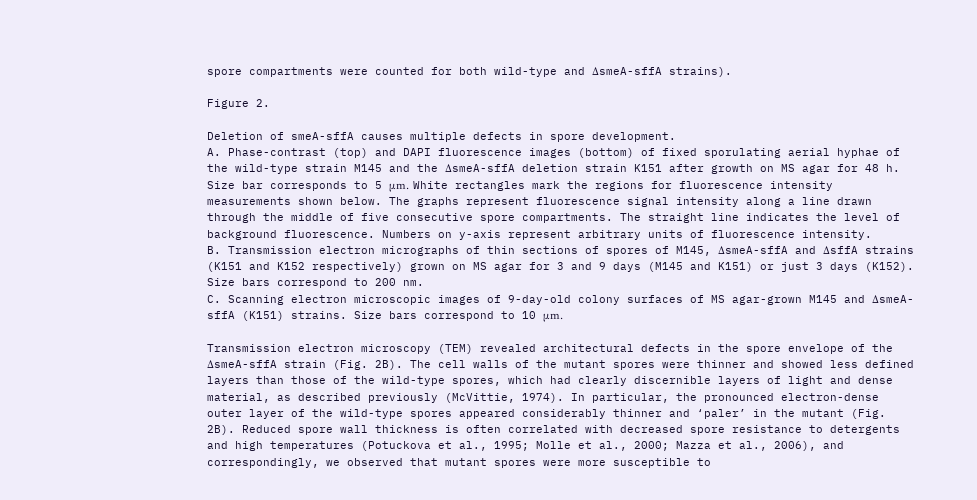spore compartments were counted for both wild-type and ΔsmeA-sffA strains).

Figure 2.

Deletion of smeA-sffA causes multiple defects in spore development.
A. Phase-contrast (top) and DAPI fluorescence images (bottom) of fixed sporulating aerial hyphae of the wild-type strain M145 and the ΔsmeA-sffA deletion strain K151 after growth on MS agar for 48 h. Size bar corresponds to 5 μm. White rectangles mark the regions for fluorescence intensity measurements shown below. The graphs represent fluorescence signal intensity along a line drawn through the middle of five consecutive spore compartments. The straight line indicates the level of background fluorescence. Numbers on y-axis represent arbitrary units of fluorescence intensity.
B. Transmission electron micrographs of thin sections of spores of M145, ΔsmeA-sffA and ΔsffA strains (K151 and K152 respectively) grown on MS agar for 3 and 9 days (M145 and K151) or just 3 days (K152). Size bars correspond to 200 nm.
C. Scanning electron microscopic images of 9-day-old colony surfaces of MS agar-grown M145 and ΔsmeA-sffA (K151) strains. Size bars correspond to 10 μm.

Transmission electron microscopy (TEM) revealed architectural defects in the spore envelope of the ΔsmeA-sffA strain (Fig. 2B). The cell walls of the mutant spores were thinner and showed less defined layers than those of the wild-type spores, which had clearly discernible layers of light and dense material, as described previously (McVittie, 1974). In particular, the pronounced electron-dense outer layer of the wild-type spores appeared considerably thinner and ‘paler’ in the mutant (Fig. 2B). Reduced spore wall thickness is often correlated with decreased spore resistance to detergents and high temperatures (Potuckova et al., 1995; Molle et al., 2000; Mazza et al., 2006), and correspondingly, we observed that mutant spores were more susceptible to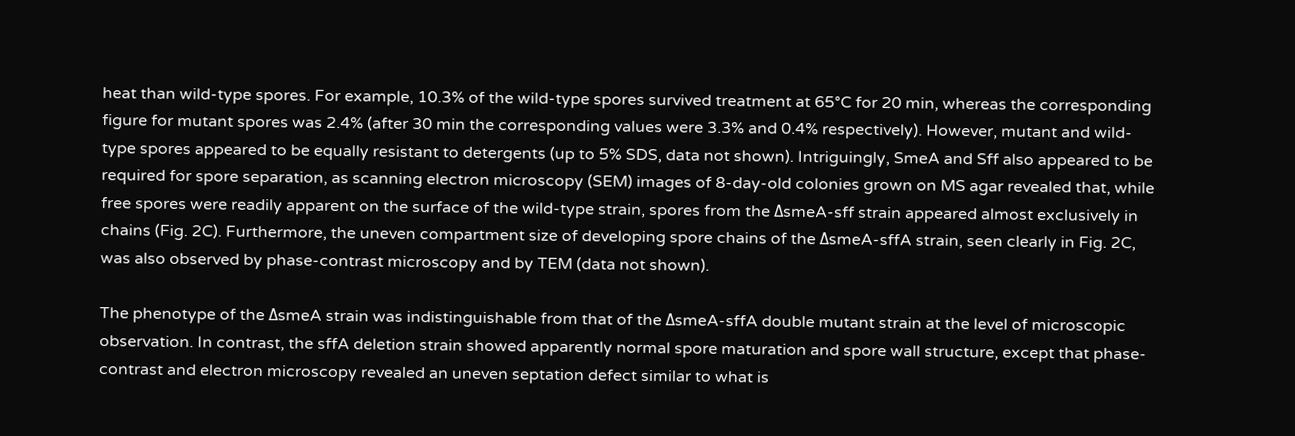heat than wild-type spores. For example, 10.3% of the wild-type spores survived treatment at 65°C for 20 min, whereas the corresponding figure for mutant spores was 2.4% (after 30 min the corresponding values were 3.3% and 0.4% respectively). However, mutant and wild-type spores appeared to be equally resistant to detergents (up to 5% SDS, data not shown). Intriguingly, SmeA and Sff also appeared to be required for spore separation, as scanning electron microscopy (SEM) images of 8-day-old colonies grown on MS agar revealed that, while free spores were readily apparent on the surface of the wild-type strain, spores from the ΔsmeA-sff strain appeared almost exclusively in chains (Fig. 2C). Furthermore, the uneven compartment size of developing spore chains of the ΔsmeA-sffA strain, seen clearly in Fig. 2C, was also observed by phase-contrast microscopy and by TEM (data not shown).

The phenotype of the ΔsmeA strain was indistinguishable from that of the ΔsmeA-sffA double mutant strain at the level of microscopic observation. In contrast, the sffA deletion strain showed apparently normal spore maturation and spore wall structure, except that phase-contrast and electron microscopy revealed an uneven septation defect similar to what is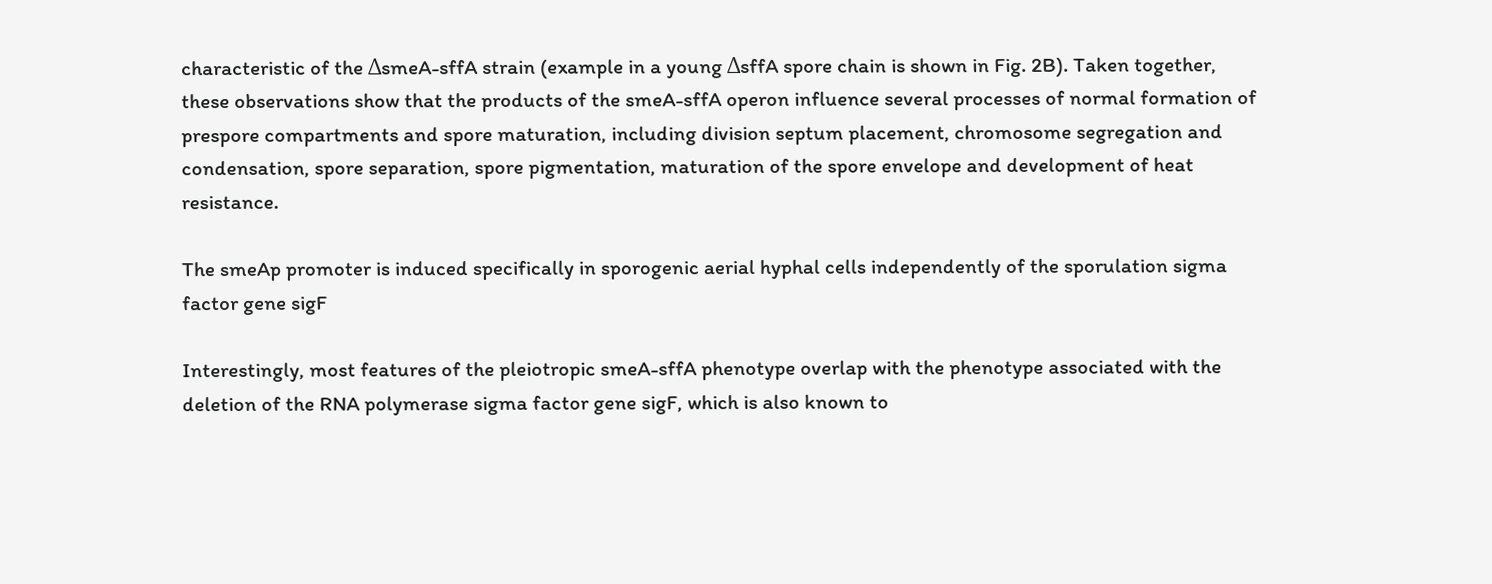characteristic of the ΔsmeA-sffA strain (example in a young ΔsffA spore chain is shown in Fig. 2B). Taken together, these observations show that the products of the smeA-sffA operon influence several processes of normal formation of prespore compartments and spore maturation, including division septum placement, chromosome segregation and condensation, spore separation, spore pigmentation, maturation of the spore envelope and development of heat resistance.

The smeAp promoter is induced specifically in sporogenic aerial hyphal cells independently of the sporulation sigma factor gene sigF

Interestingly, most features of the pleiotropic smeA-sffA phenotype overlap with the phenotype associated with the deletion of the RNA polymerase sigma factor gene sigF, which is also known to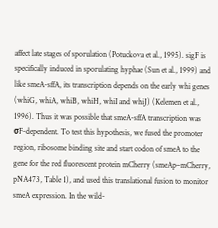affect late stages of sporulation (Potuckova et al., 1995). sigF is specifically induced in sporulating hyphae (Sun et al., 1999) and like smeA-sffA, its transcription depends on the early whi genes (whiG, whiA, whiB, whiH, whiI and whiJ) (Kelemen et al., 1996). Thus it was possible that smeA-sffA transcription was σF-dependent. To test this hypothesis, we fused the promoter region, ribosome binding site and start codon of smeA to the gene for the red fluorescent protein mCherry (smeAp–mCherry, pNA473, Table 1), and used this translational fusion to monitor smeA expression. In the wild-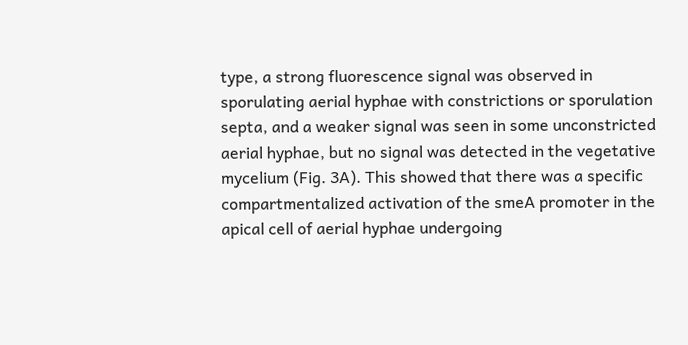type, a strong fluorescence signal was observed in sporulating aerial hyphae with constrictions or sporulation septa, and a weaker signal was seen in some unconstricted aerial hyphae, but no signal was detected in the vegetative mycelium (Fig. 3A). This showed that there was a specific compartmentalized activation of the smeA promoter in the apical cell of aerial hyphae undergoing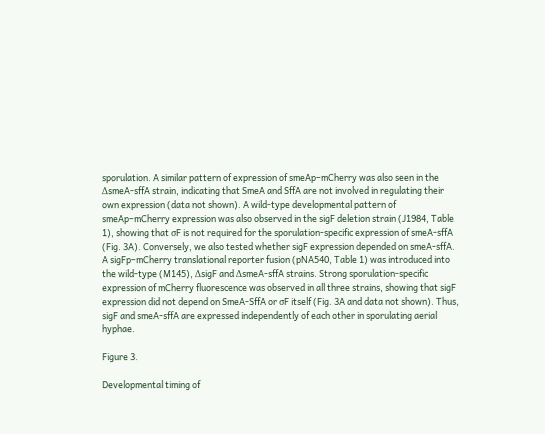sporulation. A similar pattern of expression of smeAp–mCherry was also seen in the ΔsmeA-sffA strain, indicating that SmeA and SffA are not involved in regulating their own expression (data not shown). A wild-type developmental pattern of smeAp–mCherry expression was also observed in the sigF deletion strain (J1984, Table 1), showing that σF is not required for the sporulation-specific expression of smeA-sffA (Fig. 3A). Conversely, we also tested whether sigF expression depended on smeA-sffA. A sigFp–mCherry translational reporter fusion (pNA540, Table 1) was introduced into the wild-type (M145), ΔsigF and ΔsmeA-sffA strains. Strong sporulation-specific expression of mCherry fluorescence was observed in all three strains, showing that sigF expression did not depend on SmeA-SffA or σF itself (Fig. 3A and data not shown). Thus, sigF and smeA-sffA are expressed independently of each other in sporulating aerial hyphae.

Figure 3.

Developmental timing of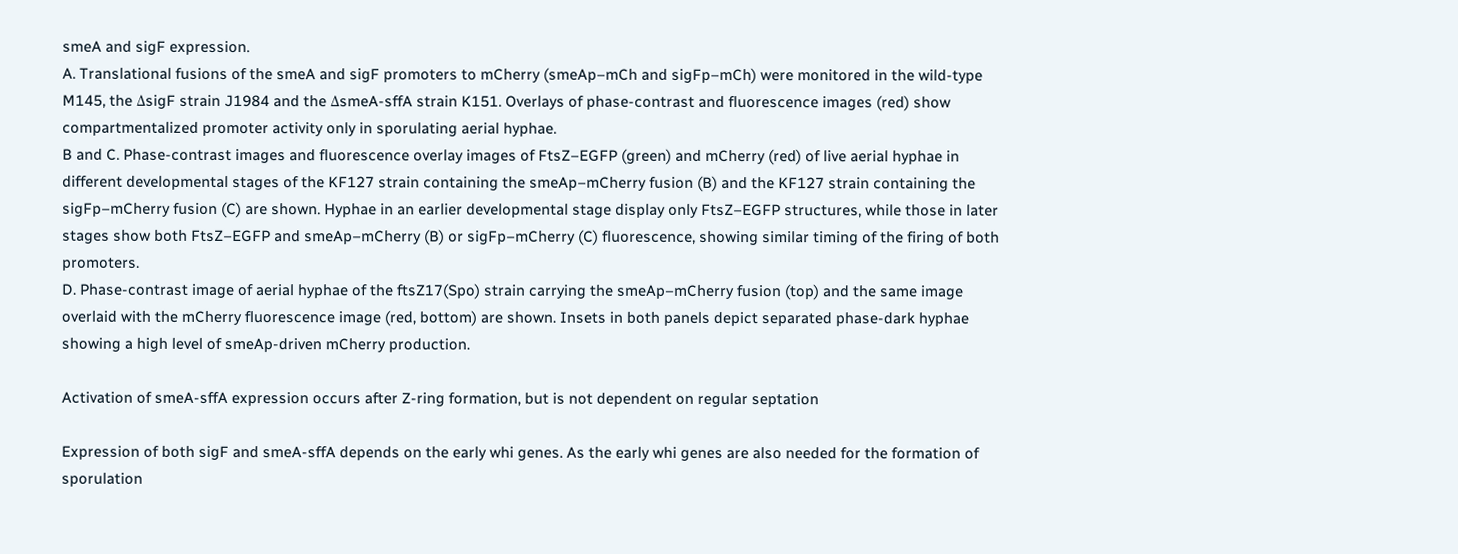smeA and sigF expression.
A. Translational fusions of the smeA and sigF promoters to mCherry (smeAp–mCh and sigFp–mCh) were monitored in the wild-type M145, the ΔsigF strain J1984 and the ΔsmeA-sffA strain K151. Overlays of phase-contrast and fluorescence images (red) show compartmentalized promoter activity only in sporulating aerial hyphae.
B and C. Phase-contrast images and fluorescence overlay images of FtsZ–EGFP (green) and mCherry (red) of live aerial hyphae in different developmental stages of the KF127 strain containing the smeAp–mCherry fusion (B) and the KF127 strain containing the sigFp–mCherry fusion (C) are shown. Hyphae in an earlier developmental stage display only FtsZ–EGFP structures, while those in later stages show both FtsZ–EGFP and smeAp–mCherry (B) or sigFp–mCherry (C) fluorescence, showing similar timing of the firing of both promoters.
D. Phase-contrast image of aerial hyphae of the ftsZ17(Spo) strain carrying the smeAp–mCherry fusion (top) and the same image overlaid with the mCherry fluorescence image (red, bottom) are shown. Insets in both panels depict separated phase-dark hyphae showing a high level of smeAp-driven mCherry production.

Activation of smeA-sffA expression occurs after Z-ring formation, but is not dependent on regular septation

Expression of both sigF and smeA-sffA depends on the early whi genes. As the early whi genes are also needed for the formation of sporulation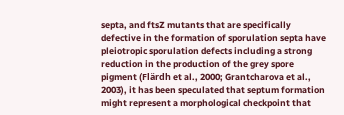septa, and ftsZ mutants that are specifically defective in the formation of sporulation septa have pleiotropic sporulation defects including a strong reduction in the production of the grey spore pigment (Flärdh et al., 2000; Grantcharova et al., 2003), it has been speculated that septum formation might represent a morphological checkpoint that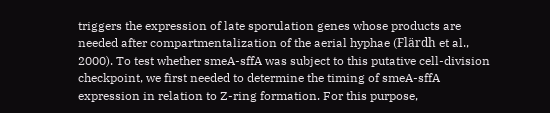triggers the expression of late sporulation genes whose products are needed after compartmentalization of the aerial hyphae (Flärdh et al., 2000). To test whether smeA-sffA was subject to this putative cell-division checkpoint, we first needed to determine the timing of smeA-sffA expression in relation to Z-ring formation. For this purpose,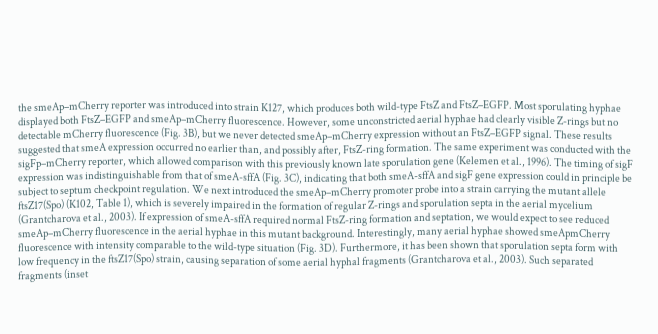the smeAp–mCherry reporter was introduced into strain K127, which produces both wild-type FtsZ and FtsZ–EGFP. Most sporulating hyphae displayed both FtsZ–EGFP and smeAp–mCherry fluorescence. However, some unconstricted aerial hyphae had clearly visible Z-rings but no detectable mCherry fluorescence (Fig. 3B), but we never detected smeAp–mCherry expression without an FtsZ–EGFP signal. These results suggested that smeA expression occurred no earlier than, and possibly after, FtsZ-ring formation. The same experiment was conducted with the sigFp–mCherry reporter, which allowed comparison with this previously known late sporulation gene (Kelemen et al., 1996). The timing of sigF expression was indistinguishable from that of smeA-sffA (Fig. 3C), indicating that both smeA-sffA and sigF gene expression could in principle be subject to septum checkpoint regulation. We next introduced the smeAp–mCherry promoter probe into a strain carrying the mutant allele ftsZ17(Spo) (K102, Table 1), which is severely impaired in the formation of regular Z-rings and sporulation septa in the aerial mycelium (Grantcharova et al., 2003). If expression of smeA-sffA required normal FtsZ-ring formation and septation, we would expect to see reduced smeAp–mCherry fluorescence in the aerial hyphae in this mutant background. Interestingly, many aerial hyphae showed smeApmCherry fluorescence with intensity comparable to the wild-type situation (Fig. 3D). Furthermore, it has been shown that sporulation septa form with low frequency in the ftsZ17(Spo) strain, causing separation of some aerial hyphal fragments (Grantcharova et al., 2003). Such separated fragments (inset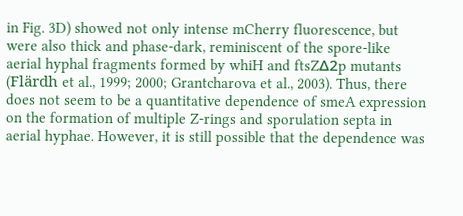in Fig. 3D) showed not only intense mCherry fluorescence, but were also thick and phase-dark, reminiscent of the spore-like aerial hyphal fragments formed by whiH and ftsZΔ2p mutants (Flärdh et al., 1999; 2000; Grantcharova et al., 2003). Thus, there does not seem to be a quantitative dependence of smeA expression on the formation of multiple Z-rings and sporulation septa in aerial hyphae. However, it is still possible that the dependence was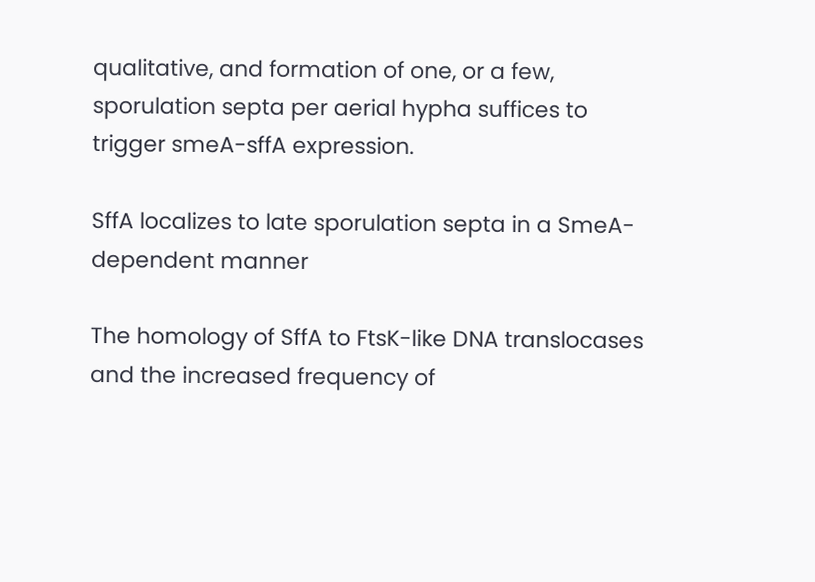qualitative, and formation of one, or a few, sporulation septa per aerial hypha suffices to trigger smeA-sffA expression.

SffA localizes to late sporulation septa in a SmeA-dependent manner

The homology of SffA to FtsK-like DNA translocases and the increased frequency of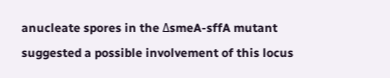anucleate spores in the ΔsmeA-sffA mutant suggested a possible involvement of this locus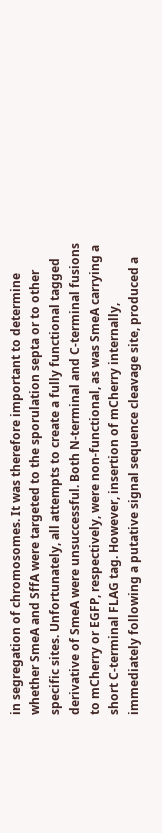in segregation of chromosomes. It was therefore important to determine whether SmeA and SffA were targeted to the sporulation septa or to other specific sites. Unfortunately, all attempts to create a fully functional tagged derivative of SmeA were unsuccessful. Both N-terminal and C-terminal fusions to mCherry or EGFP, respectively, were non-functional, as was SmeA carrying a short C-terminal FLAG tag. However, insertion of mCherry internally, immediately following a putative signal sequence cleavage site, produced a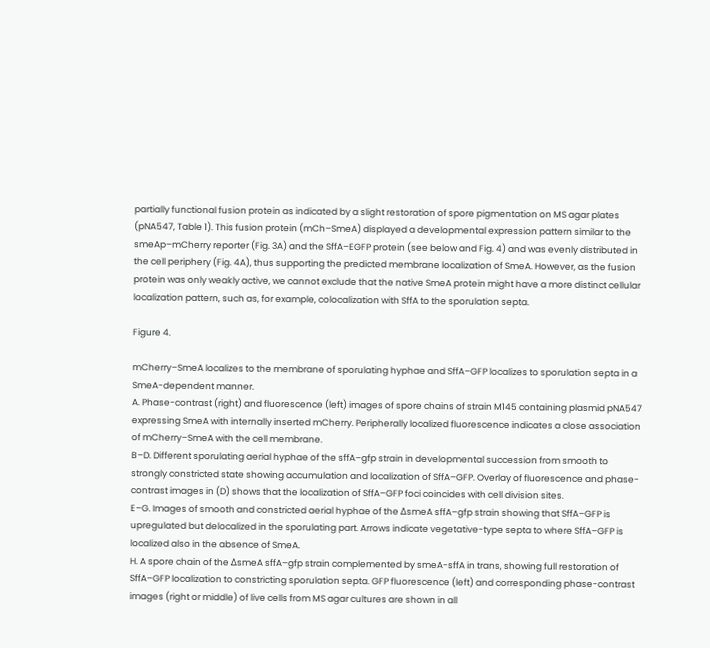partially functional fusion protein as indicated by a slight restoration of spore pigmentation on MS agar plates (pNA547, Table 1). This fusion protein (mCh–SmeA) displayed a developmental expression pattern similar to the smeAp–mCherry reporter (Fig. 3A) and the SffA–EGFP protein (see below and Fig. 4) and was evenly distributed in the cell periphery (Fig. 4A), thus supporting the predicted membrane localization of SmeA. However, as the fusion protein was only weakly active, we cannot exclude that the native SmeA protein might have a more distinct cellular localization pattern, such as, for example, colocalization with SffA to the sporulation septa.

Figure 4.

mCherry–SmeA localizes to the membrane of sporulating hyphae and SffA–GFP localizes to sporulation septa in a SmeA-dependent manner.
A. Phase-contrast (right) and fluorescence (left) images of spore chains of strain M145 containing plasmid pNA547 expressing SmeA with internally inserted mCherry. Peripherally localized fluorescence indicates a close association of mCherry–SmeA with the cell membrane.
B–D. Different sporulating aerial hyphae of the sffA–gfp strain in developmental succession from smooth to strongly constricted state showing accumulation and localization of SffA–GFP. Overlay of fluorescence and phase-contrast images in (D) shows that the localization of SffA–GFP foci coincides with cell division sites.
E–G. Images of smooth and constricted aerial hyphae of the ΔsmeA sffA–gfp strain showing that SffA–GFP is upregulated but delocalized in the sporulating part. Arrows indicate vegetative-type septa to where SffA–GFP is localized also in the absence of SmeA.
H. A spore chain of the ΔsmeA sffA–gfp strain complemented by smeA-sffA in trans, showing full restoration of SffA–GFP localization to constricting sporulation septa. GFP fluorescence (left) and corresponding phase-contrast images (right or middle) of live cells from MS agar cultures are shown in all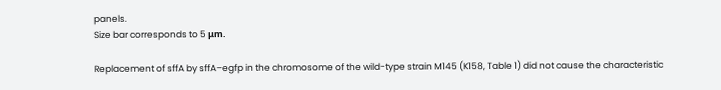panels.
Size bar corresponds to 5 μm.

Replacement of sffA by sffA–egfp in the chromosome of the wild-type strain M145 (K158, Table 1) did not cause the characteristic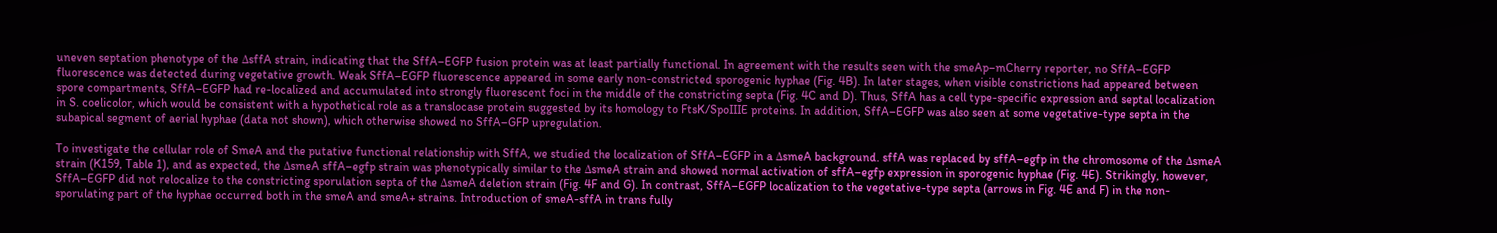uneven septation phenotype of the ΔsffA strain, indicating that the SffA–EGFP fusion protein was at least partially functional. In agreement with the results seen with the smeAp–mCherry reporter, no SffA–EGFP fluorescence was detected during vegetative growth. Weak SffA–EGFP fluorescence appeared in some early non-constricted sporogenic hyphae (Fig. 4B). In later stages, when visible constrictions had appeared between spore compartments, SffA–EGFP had re-localized and accumulated into strongly fluorescent foci in the middle of the constricting septa (Fig. 4C and D). Thus, SffA has a cell type-specific expression and septal localization in S. coelicolor, which would be consistent with a hypothetical role as a translocase protein suggested by its homology to FtsK/SpoIIIE proteins. In addition, SffA–EGFP was also seen at some vegetative-type septa in the subapical segment of aerial hyphae (data not shown), which otherwise showed no SffA–GFP upregulation.

To investigate the cellular role of SmeA and the putative functional relationship with SffA, we studied the localization of SffA–EGFP in a ΔsmeA background. sffA was replaced by sffA–egfp in the chromosome of the ΔsmeA strain (K159, Table 1), and as expected, the ΔsmeA sffA–egfp strain was phenotypically similar to the ΔsmeA strain and showed normal activation of sffA–egfp expression in sporogenic hyphae (Fig. 4E). Strikingly, however, SffA–EGFP did not relocalize to the constricting sporulation septa of the ΔsmeA deletion strain (Fig. 4F and G). In contrast, SffA–EGFP localization to the vegetative-type septa (arrows in Fig. 4E and F) in the non-sporulating part of the hyphae occurred both in the smeA and smeA+ strains. Introduction of smeA-sffA in trans fully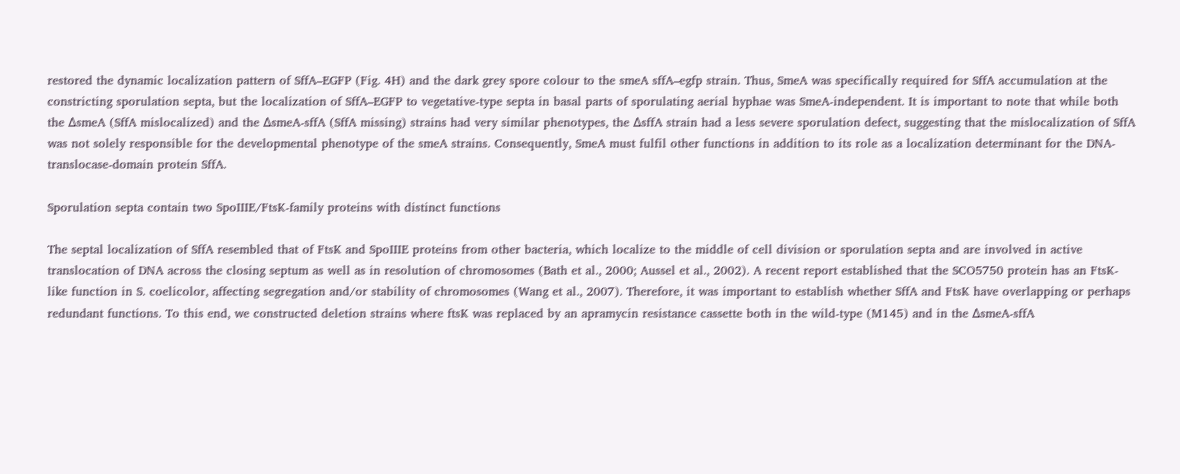restored the dynamic localization pattern of SffA–EGFP (Fig. 4H) and the dark grey spore colour to the smeA sffA–egfp strain. Thus, SmeA was specifically required for SffA accumulation at the constricting sporulation septa, but the localization of SffA–EGFP to vegetative-type septa in basal parts of sporulating aerial hyphae was SmeA-independent. It is important to note that while both the ΔsmeA (SffA mislocalized) and the ΔsmeA-sffA (SffA missing) strains had very similar phenotypes, the ΔsffA strain had a less severe sporulation defect, suggesting that the mislocalization of SffA was not solely responsible for the developmental phenotype of the smeA strains. Consequently, SmeA must fulfil other functions in addition to its role as a localization determinant for the DNA-translocase-domain protein SffA.

Sporulation septa contain two SpoIIIE/FtsK-family proteins with distinct functions

The septal localization of SffA resembled that of FtsK and SpoIIIE proteins from other bacteria, which localize to the middle of cell division or sporulation septa and are involved in active translocation of DNA across the closing septum as well as in resolution of chromosomes (Bath et al., 2000; Aussel et al., 2002). A recent report established that the SCO5750 protein has an FtsK-like function in S. coelicolor, affecting segregation and/or stability of chromosomes (Wang et al., 2007). Therefore, it was important to establish whether SffA and FtsK have overlapping or perhaps redundant functions. To this end, we constructed deletion strains where ftsK was replaced by an apramycin resistance cassette both in the wild-type (M145) and in the ΔsmeA-sffA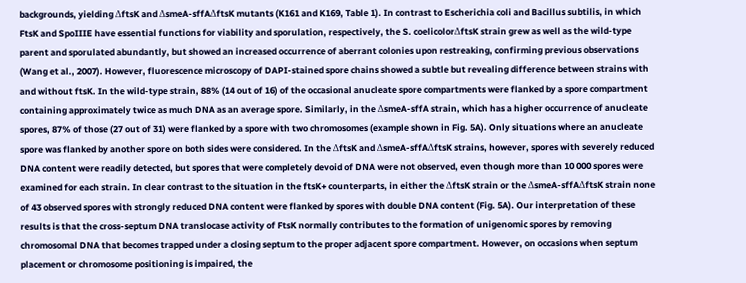backgrounds, yielding ΔftsK and ΔsmeA-sffAΔftsK mutants (K161 and K169, Table 1). In contrast to Escherichia coli and Bacillus subtilis, in which FtsK and SpoIIIE have essential functions for viability and sporulation, respectively, the S. coelicolorΔftsK strain grew as well as the wild-type parent and sporulated abundantly, but showed an increased occurrence of aberrant colonies upon restreaking, confirming previous observations (Wang et al., 2007). However, fluorescence microscopy of DAPI-stained spore chains showed a subtle but revealing difference between strains with and without ftsK. In the wild-type strain, 88% (14 out of 16) of the occasional anucleate spore compartments were flanked by a spore compartment containing approximately twice as much DNA as an average spore. Similarly, in the ΔsmeA-sffA strain, which has a higher occurrence of anucleate spores, 87% of those (27 out of 31) were flanked by a spore with two chromosomes (example shown in Fig. 5A). Only situations where an anucleate spore was flanked by another spore on both sides were considered. In the ΔftsK and ΔsmeA-sffAΔftsK strains, however, spores with severely reduced DNA content were readily detected, but spores that were completely devoid of DNA were not observed, even though more than 10 000 spores were examined for each strain. In clear contrast to the situation in the ftsK+ counterparts, in either the ΔftsK strain or the ΔsmeA-sffAΔftsK strain none of 43 observed spores with strongly reduced DNA content were flanked by spores with double DNA content (Fig. 5A). Our interpretation of these results is that the cross-septum DNA translocase activity of FtsK normally contributes to the formation of unigenomic spores by removing chromosomal DNA that becomes trapped under a closing septum to the proper adjacent spore compartment. However, on occasions when septum placement or chromosome positioning is impaired, the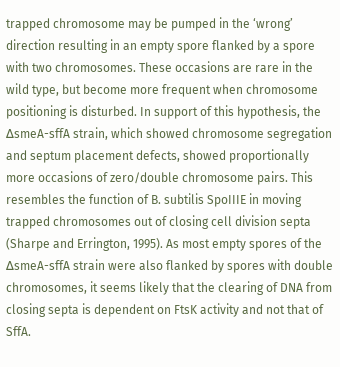trapped chromosome may be pumped in the ‘wrong’ direction resulting in an empty spore flanked by a spore with two chromosomes. These occasions are rare in the wild type, but become more frequent when chromosome positioning is disturbed. In support of this hypothesis, the ΔsmeA-sffA strain, which showed chromosome segregation and septum placement defects, showed proportionally more occasions of zero/double chromosome pairs. This resembles the function of B. subtilis SpoIIIE in moving trapped chromosomes out of closing cell division septa (Sharpe and Errington, 1995). As most empty spores of the ΔsmeA-sffA strain were also flanked by spores with double chromosomes, it seems likely that the clearing of DNA from closing septa is dependent on FtsK activity and not that of SffA.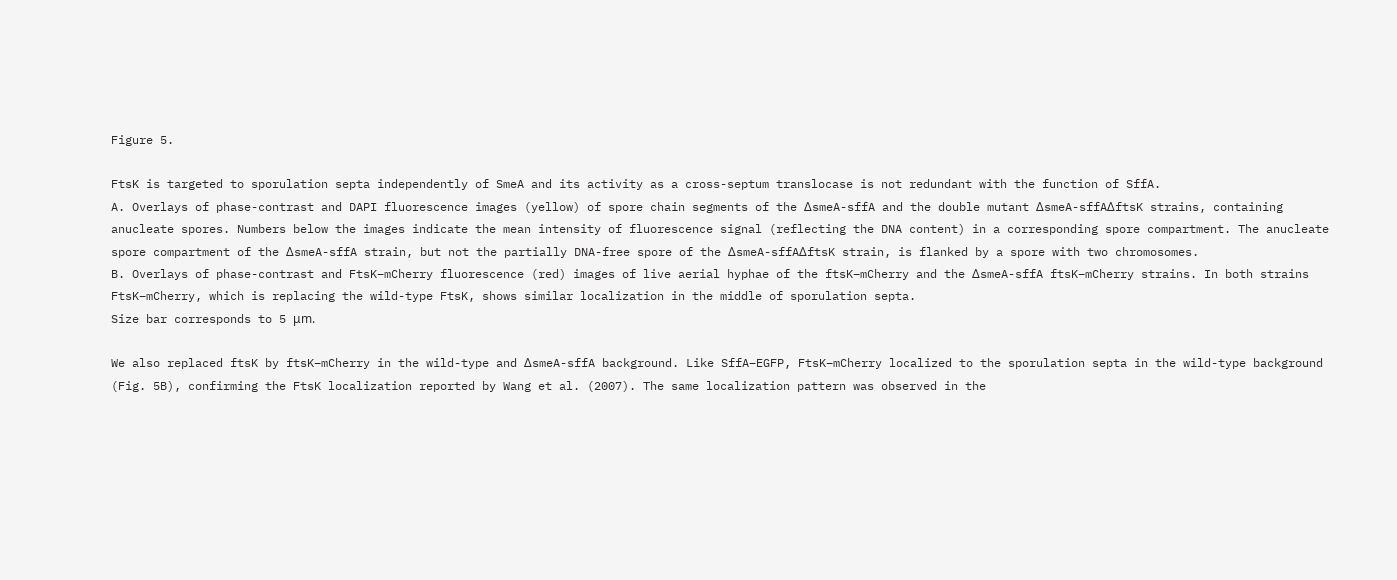Figure 5.

FtsK is targeted to sporulation septa independently of SmeA and its activity as a cross-septum translocase is not redundant with the function of SffA.
A. Overlays of phase-contrast and DAPI fluorescence images (yellow) of spore chain segments of the ΔsmeA-sffA and the double mutant ΔsmeA-sffAΔftsK strains, containing anucleate spores. Numbers below the images indicate the mean intensity of fluorescence signal (reflecting the DNA content) in a corresponding spore compartment. The anucleate spore compartment of the ΔsmeA-sffA strain, but not the partially DNA-free spore of the ΔsmeA-sffAΔftsK strain, is flanked by a spore with two chromosomes.
B. Overlays of phase-contrast and FtsK–mCherry fluorescence (red) images of live aerial hyphae of the ftsK–mCherry and the ΔsmeA-sffA ftsK–mCherry strains. In both strains FtsK–mCherry, which is replacing the wild-type FtsK, shows similar localization in the middle of sporulation septa.
Size bar corresponds to 5 μm.

We also replaced ftsK by ftsK–mCherry in the wild-type and ΔsmeA-sffA background. Like SffA–EGFP, FtsK–mCherry localized to the sporulation septa in the wild-type background (Fig. 5B), confirming the FtsK localization reported by Wang et al. (2007). The same localization pattern was observed in the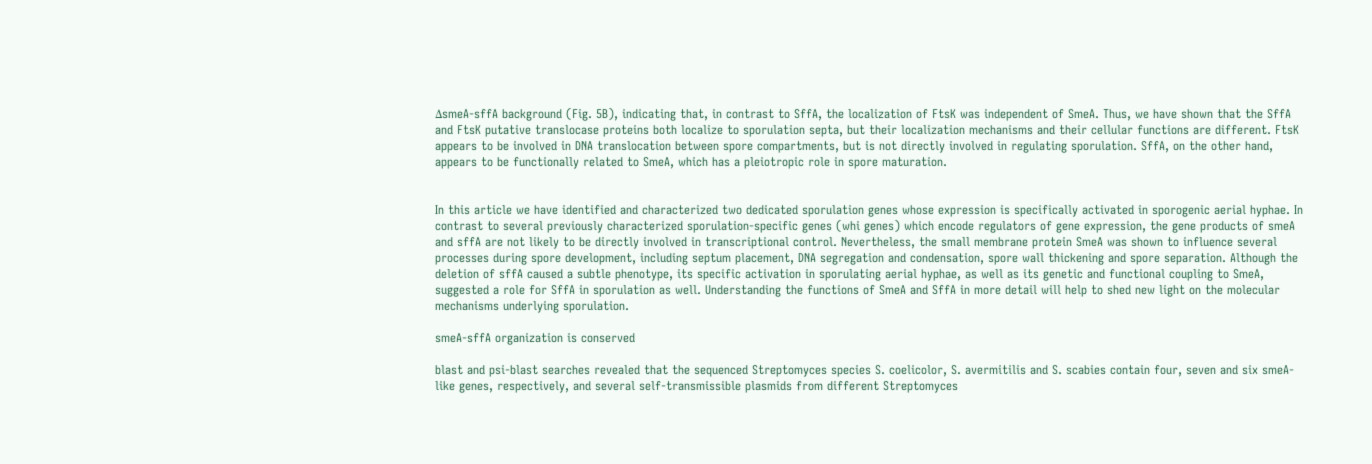ΔsmeA-sffA background (Fig. 5B), indicating that, in contrast to SffA, the localization of FtsK was independent of SmeA. Thus, we have shown that the SffA and FtsK putative translocase proteins both localize to sporulation septa, but their localization mechanisms and their cellular functions are different. FtsK appears to be involved in DNA translocation between spore compartments, but is not directly involved in regulating sporulation. SffA, on the other hand, appears to be functionally related to SmeA, which has a pleiotropic role in spore maturation.


In this article we have identified and characterized two dedicated sporulation genes whose expression is specifically activated in sporogenic aerial hyphae. In contrast to several previously characterized sporulation-specific genes (whi genes) which encode regulators of gene expression, the gene products of smeA and sffA are not likely to be directly involved in transcriptional control. Nevertheless, the small membrane protein SmeA was shown to influence several processes during spore development, including septum placement, DNA segregation and condensation, spore wall thickening and spore separation. Although the deletion of sffA caused a subtle phenotype, its specific activation in sporulating aerial hyphae, as well as its genetic and functional coupling to SmeA, suggested a role for SffA in sporulation as well. Understanding the functions of SmeA and SffA in more detail will help to shed new light on the molecular mechanisms underlying sporulation.

smeA-sffA organization is conserved

blast and psi-blast searches revealed that the sequenced Streptomyces species S. coelicolor, S. avermitilis and S. scabies contain four, seven and six smeA-like genes, respectively, and several self-transmissible plasmids from different Streptomyces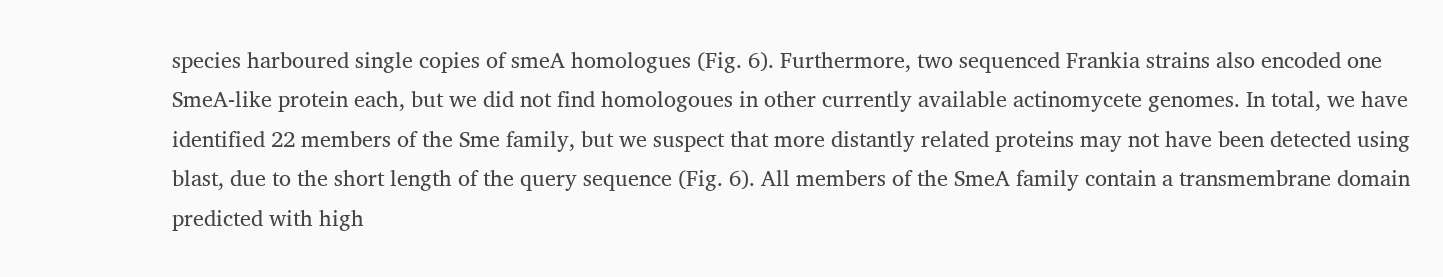species harboured single copies of smeA homologues (Fig. 6). Furthermore, two sequenced Frankia strains also encoded one SmeA-like protein each, but we did not find homologoues in other currently available actinomycete genomes. In total, we have identified 22 members of the Sme family, but we suspect that more distantly related proteins may not have been detected using blast, due to the short length of the query sequence (Fig. 6). All members of the SmeA family contain a transmembrane domain predicted with high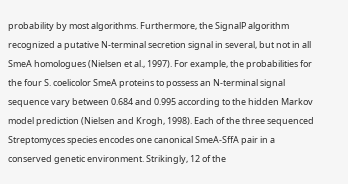probability by most algorithms. Furthermore, the SignalP algorithm recognized a putative N-terminal secretion signal in several, but not in all SmeA homologues (Nielsen et al., 1997). For example, the probabilities for the four S. coelicolor SmeA proteins to possess an N-terminal signal sequence vary between 0.684 and 0.995 according to the hidden Markov model prediction (Nielsen and Krogh, 1998). Each of the three sequenced Streptomyces species encodes one canonical SmeA-SffA pair in a conserved genetic environment. Strikingly, 12 of the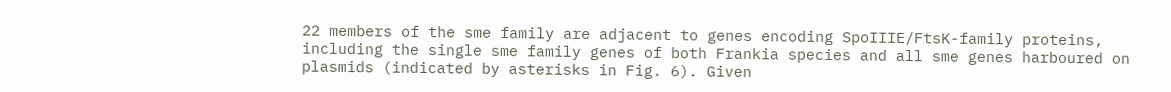22 members of the sme family are adjacent to genes encoding SpoIIIE/FtsK-family proteins, including the single sme family genes of both Frankia species and all sme genes harboured on plasmids (indicated by asterisks in Fig. 6). Given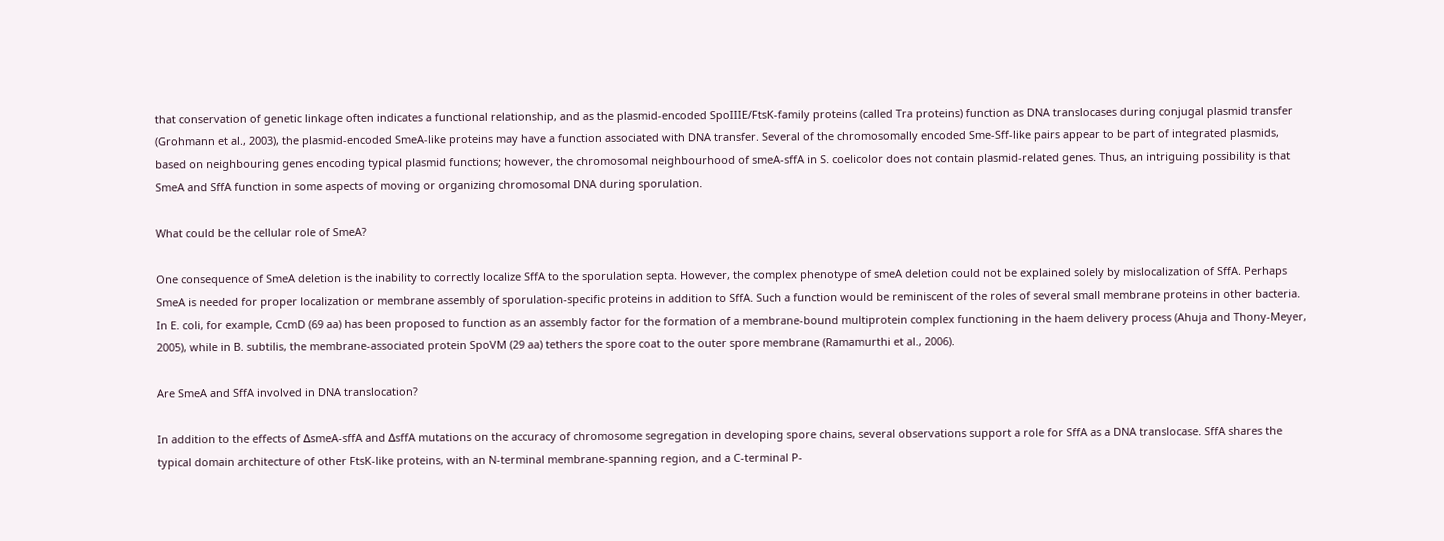that conservation of genetic linkage often indicates a functional relationship, and as the plasmid-encoded SpoIIIE/FtsK-family proteins (called Tra proteins) function as DNA translocases during conjugal plasmid transfer (Grohmann et al., 2003), the plasmid-encoded SmeA-like proteins may have a function associated with DNA transfer. Several of the chromosomally encoded Sme-Sff-like pairs appear to be part of integrated plasmids, based on neighbouring genes encoding typical plasmid functions; however, the chromosomal neighbourhood of smeA-sffA in S. coelicolor does not contain plasmid-related genes. Thus, an intriguing possibility is that SmeA and SffA function in some aspects of moving or organizing chromosomal DNA during sporulation.

What could be the cellular role of SmeA?

One consequence of SmeA deletion is the inability to correctly localize SffA to the sporulation septa. However, the complex phenotype of smeA deletion could not be explained solely by mislocalization of SffA. Perhaps SmeA is needed for proper localization or membrane assembly of sporulation-specific proteins in addition to SffA. Such a function would be reminiscent of the roles of several small membrane proteins in other bacteria. In E. coli, for example, CcmD (69 aa) has been proposed to function as an assembly factor for the formation of a membrane-bound multiprotein complex functioning in the haem delivery process (Ahuja and Thony-Meyer, 2005), while in B. subtilis, the membrane-associated protein SpoVM (29 aa) tethers the spore coat to the outer spore membrane (Ramamurthi et al., 2006).

Are SmeA and SffA involved in DNA translocation?

In addition to the effects of ΔsmeA-sffA and ΔsffA mutations on the accuracy of chromosome segregation in developing spore chains, several observations support a role for SffA as a DNA translocase. SffA shares the typical domain architecture of other FtsK-like proteins, with an N-terminal membrane-spanning region, and a C-terminal P-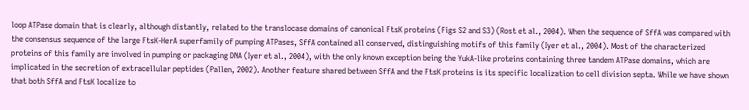loop ATPase domain that is clearly, although distantly, related to the translocase domains of canonical FtsK proteins (Figs S2 and S3) (Rost et al., 2004). When the sequence of SffA was compared with the consensus sequence of the large FtsK-HerA superfamily of pumping ATPases, SffA contained all conserved, distinguishing motifs of this family (Iyer et al., 2004). Most of the characterized proteins of this family are involved in pumping or packaging DNA (Iyer et al., 2004), with the only known exception being the YukA-like proteins containing three tandem ATPase domains, which are implicated in the secretion of extracellular peptides (Pallen, 2002). Another feature shared between SffA and the FtsK proteins is its specific localization to cell division septa. While we have shown that both SffA and FtsK localize to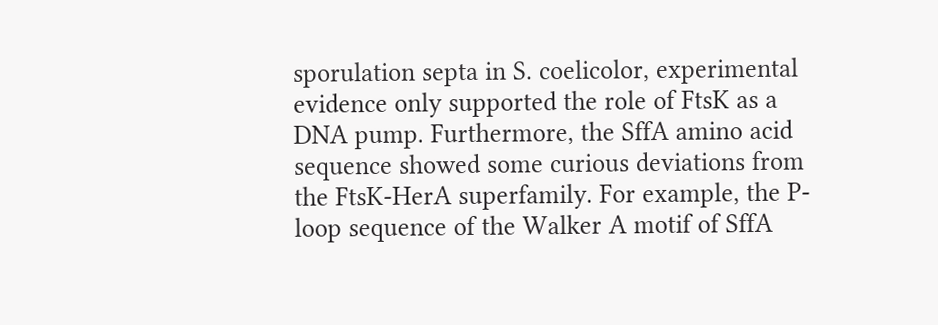sporulation septa in S. coelicolor, experimental evidence only supported the role of FtsK as a DNA pump. Furthermore, the SffA amino acid sequence showed some curious deviations from the FtsK-HerA superfamily. For example, the P-loop sequence of the Walker A motif of SffA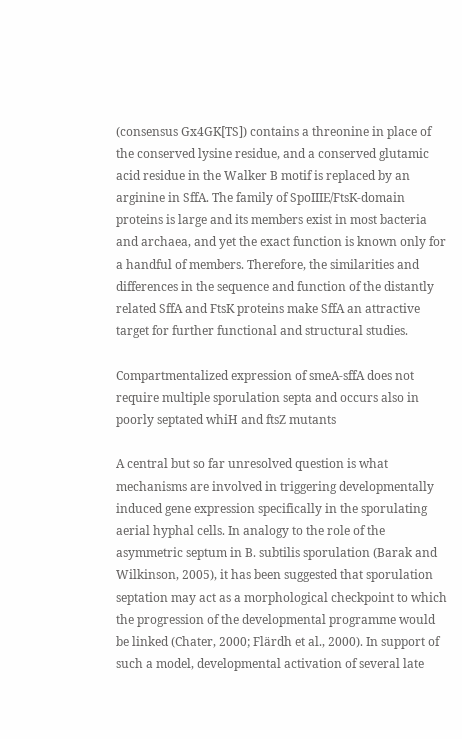(consensus Gx4GK[TS]) contains a threonine in place of the conserved lysine residue, and a conserved glutamic acid residue in the Walker B motif is replaced by an arginine in SffA. The family of SpoIIIE/FtsK-domain proteins is large and its members exist in most bacteria and archaea, and yet the exact function is known only for a handful of members. Therefore, the similarities and differences in the sequence and function of the distantly related SffA and FtsK proteins make SffA an attractive target for further functional and structural studies.

Compartmentalized expression of smeA-sffA does not require multiple sporulation septa and occurs also in poorly septated whiH and ftsZ mutants

A central but so far unresolved question is what mechanisms are involved in triggering developmentally induced gene expression specifically in the sporulating aerial hyphal cells. In analogy to the role of the asymmetric septum in B. subtilis sporulation (Barak and Wilkinson, 2005), it has been suggested that sporulation septation may act as a morphological checkpoint to which the progression of the developmental programme would be linked (Chater, 2000; Flärdh et al., 2000). In support of such a model, developmental activation of several late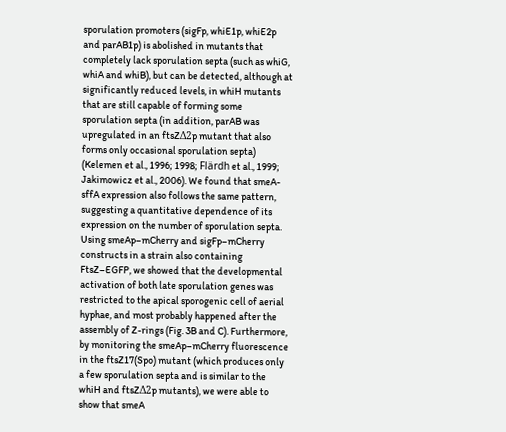sporulation promoters (sigFp, whiE1p, whiE2p and parAB1p) is abolished in mutants that completely lack sporulation septa (such as whiG, whiA and whiB), but can be detected, although at significantly reduced levels, in whiH mutants that are still capable of forming some sporulation septa (in addition, parAB was upregulated in an ftsZΔ2p mutant that also forms only occasional sporulation septa) (Kelemen et al., 1996; 1998; Flärdh et al., 1999; Jakimowicz et al., 2006). We found that smeA-sffA expression also follows the same pattern, suggesting a quantitative dependence of its expression on the number of sporulation septa. Using smeAp–mCherry and sigFp–mCherry constructs in a strain also containing FtsZ–EGFP, we showed that the developmental activation of both late sporulation genes was restricted to the apical sporogenic cell of aerial hyphae, and most probably happened after the assembly of Z-rings (Fig. 3B and C). Furthermore, by monitoring the smeAp–mCherry fluorescence in the ftsZ17(Spo) mutant (which produces only a few sporulation septa and is similar to the whiH and ftsZΔ2p mutants), we were able to show that smeA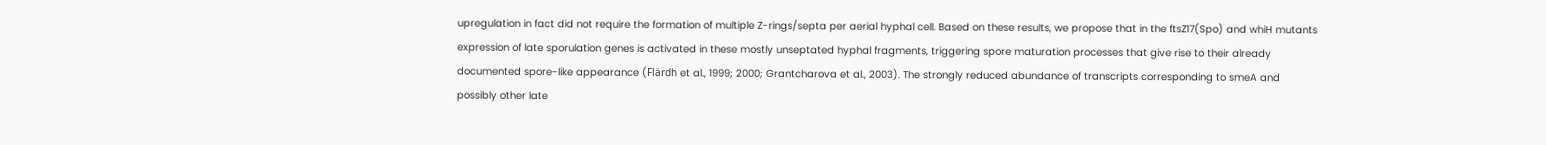upregulation in fact did not require the formation of multiple Z-rings/septa per aerial hyphal cell. Based on these results, we propose that in the ftsZ17(Spo) and whiH mutants expression of late sporulation genes is activated in these mostly unseptated hyphal fragments, triggering spore maturation processes that give rise to their already documented spore-like appearance (Flärdh et al., 1999; 2000; Grantcharova et al., 2003). The strongly reduced abundance of transcripts corresponding to smeA and possibly other late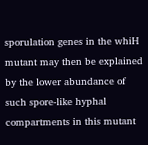sporulation genes in the whiH mutant may then be explained by the lower abundance of such spore-like hyphal compartments in this mutant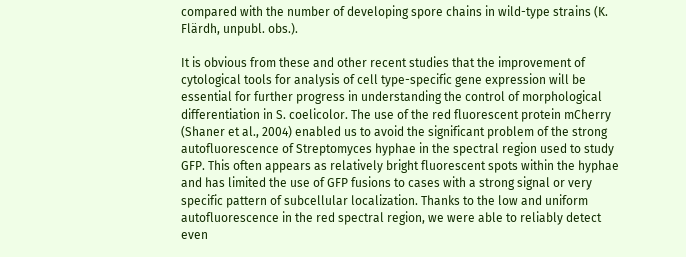compared with the number of developing spore chains in wild-type strains (K. Flärdh, unpubl. obs.).

It is obvious from these and other recent studies that the improvement of cytological tools for analysis of cell type-specific gene expression will be essential for further progress in understanding the control of morphological differentiation in S. coelicolor. The use of the red fluorescent protein mCherry (Shaner et al., 2004) enabled us to avoid the significant problem of the strong autofluorescence of Streptomyces hyphae in the spectral region used to study GFP. This often appears as relatively bright fluorescent spots within the hyphae and has limited the use of GFP fusions to cases with a strong signal or very specific pattern of subcellular localization. Thanks to the low and uniform autofluorescence in the red spectral region, we were able to reliably detect even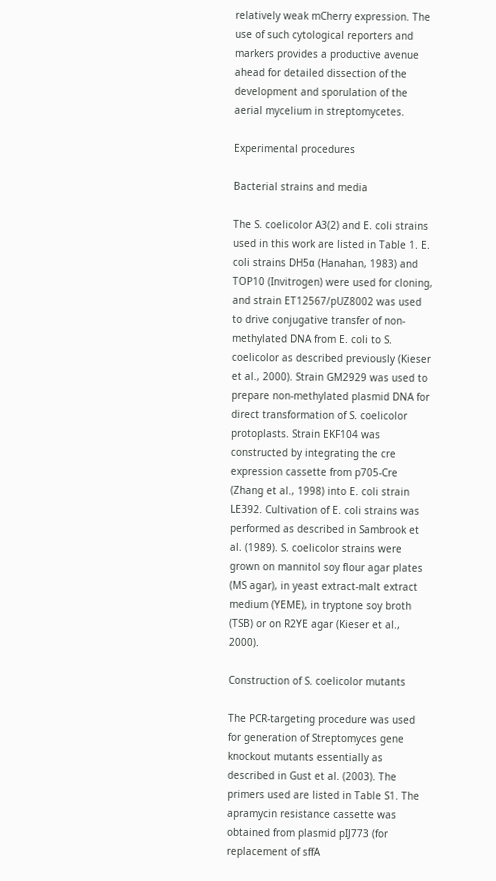relatively weak mCherry expression. The use of such cytological reporters and markers provides a productive avenue ahead for detailed dissection of the development and sporulation of the aerial mycelium in streptomycetes.

Experimental procedures

Bacterial strains and media

The S. coelicolor A3(2) and E. coli strains used in this work are listed in Table 1. E. coli strains DH5α (Hanahan, 1983) and TOP10 (Invitrogen) were used for cloning, and strain ET12567/pUZ8002 was used to drive conjugative transfer of non-methylated DNA from E. coli to S. coelicolor as described previously (Kieser et al., 2000). Strain GM2929 was used to prepare non-methylated plasmid DNA for direct transformation of S. coelicolor protoplasts. Strain EKF104 was constructed by integrating the cre expression cassette from p705-Cre (Zhang et al., 1998) into E. coli strain LE392. Cultivation of E. coli strains was performed as described in Sambrook et al. (1989). S. coelicolor strains were grown on mannitol soy flour agar plates (MS agar), in yeast extract-malt extract medium (YEME), in tryptone soy broth (TSB) or on R2YE agar (Kieser et al., 2000).

Construction of S. coelicolor mutants

The PCR-targeting procedure was used for generation of Streptomyces gene knockout mutants essentially as described in Gust et al. (2003). The primers used are listed in Table S1. The apramycin resistance cassette was obtained from plasmid pIJ773 (for replacement of sffA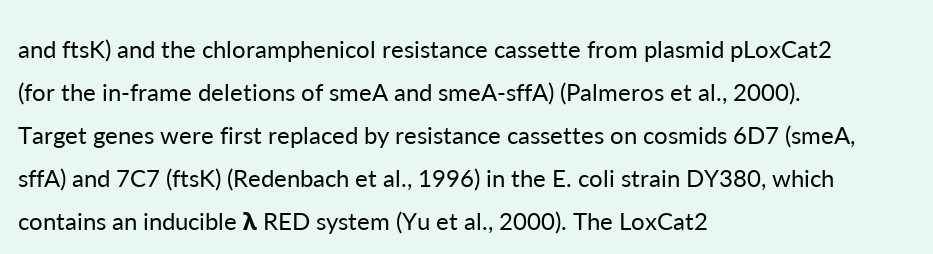and ftsK) and the chloramphenicol resistance cassette from plasmid pLoxCat2 (for the in-frame deletions of smeA and smeA-sffA) (Palmeros et al., 2000). Target genes were first replaced by resistance cassettes on cosmids 6D7 (smeA, sffA) and 7C7 (ftsK) (Redenbach et al., 1996) in the E. coli strain DY380, which contains an inducible λ RED system (Yu et al., 2000). The LoxCat2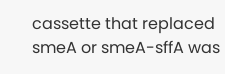cassette that replaced smeA or smeA-sffA was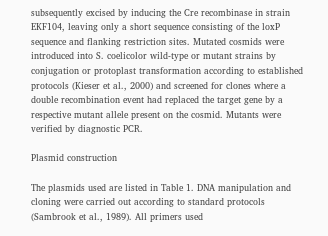subsequently excised by inducing the Cre recombinase in strain EKF104, leaving only a short sequence consisting of the loxP sequence and flanking restriction sites. Mutated cosmids were introduced into S. coelicolor wild-type or mutant strains by conjugation or protoplast transformation according to established protocols (Kieser et al., 2000) and screened for clones where a double recombination event had replaced the target gene by a respective mutant allele present on the cosmid. Mutants were verified by diagnostic PCR.

Plasmid construction

The plasmids used are listed in Table 1. DNA manipulation and cloning were carried out according to standard protocols (Sambrook et al., 1989). All primers used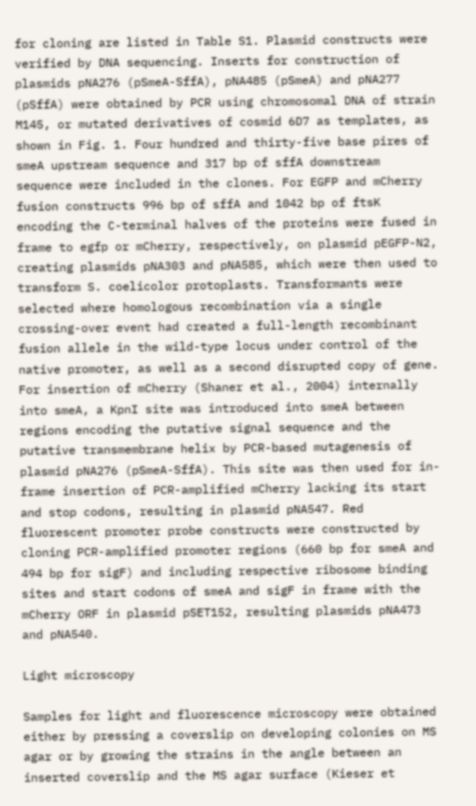for cloning are listed in Table S1. Plasmid constructs were verified by DNA sequencing. Inserts for construction of plasmids pNA276 (pSmeA-SffA), pNA485 (pSmeA) and pNA277 (pSffA) were obtained by PCR using chromosomal DNA of strain M145, or mutated derivatives of cosmid 6D7 as templates, as shown in Fig. 1. Four hundred and thirty-five base pires of smeA upstream sequence and 317 bp of sffA downstream sequence were included in the clones. For EGFP and mCherry fusion constructs 996 bp of sffA and 1042 bp of ftsK encoding the C-terminal halves of the proteins were fused in frame to egfp or mCherry, respectively, on plasmid pEGFP-N2, creating plasmids pNA303 and pNA585, which were then used to transform S. coelicolor protoplasts. Transformants were selected where homologous recombination via a single crossing-over event had created a full-length recombinant fusion allele in the wild-type locus under control of the native promoter, as well as a second disrupted copy of gene. For insertion of mCherry (Shaner et al., 2004) internally into smeA, a KpnI site was introduced into smeA between regions encoding the putative signal sequence and the putative transmembrane helix by PCR-based mutagenesis of plasmid pNA276 (pSmeA-SffA). This site was then used for in-frame insertion of PCR-amplified mCherry lacking its start and stop codons, resulting in plasmid pNA547. Red fluorescent promoter probe constructs were constructed by cloning PCR-amplified promoter regions (660 bp for smeA and 494 bp for sigF) and including respective ribosome binding sites and start codons of smeA and sigF in frame with the mCherry ORF in plasmid pSET152, resulting plasmids pNA473 and pNA540.

Light microscopy

Samples for light and fluorescence microscopy were obtained either by pressing a coverslip on developing colonies on MS agar or by growing the strains in the angle between an inserted coverslip and the MS agar surface (Kieser et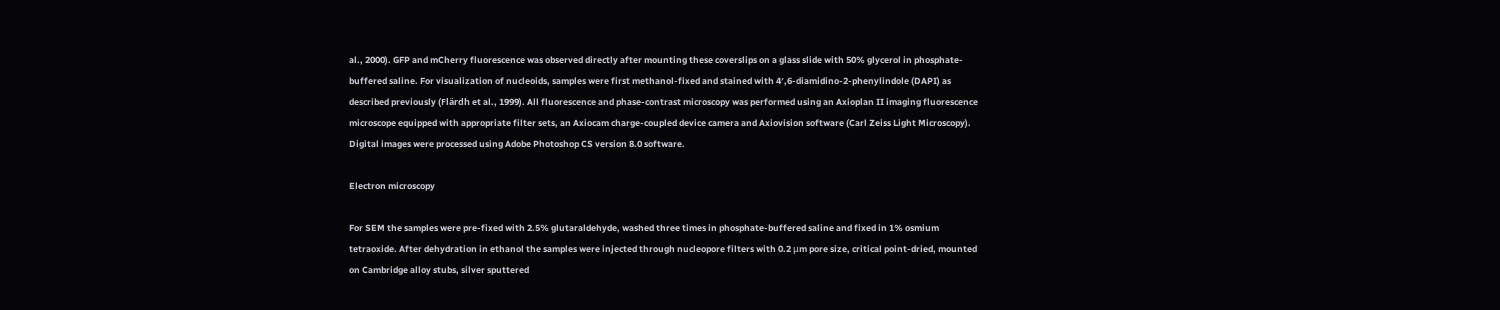al., 2000). GFP and mCherry fluorescence was observed directly after mounting these coverslips on a glass slide with 50% glycerol in phosphate-buffered saline. For visualization of nucleoids, samples were first methanol-fixed and stained with 4′,6-diamidino-2-phenylindole (DAPI) as described previously (Flärdh et al., 1999). All fluorescence and phase-contrast microscopy was performed using an Axioplan II imaging fluorescence microscope equipped with appropriate filter sets, an Axiocam charge-coupled device camera and Axiovision software (Carl Zeiss Light Microscopy). Digital images were processed using Adobe Photoshop CS version 8.0 software.

Electron microscopy

For SEM the samples were pre-fixed with 2.5% glutaraldehyde, washed three times in phosphate-buffered saline and fixed in 1% osmium tetraoxide. After dehydration in ethanol the samples were injected through nucleopore filters with 0.2 μm pore size, critical point-dried, mounted on Cambridge alloy stubs, silver sputtered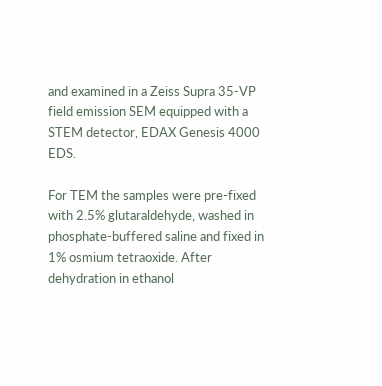and examined in a Zeiss Supra 35-VP field emission SEM equipped with a STEM detector, EDAX Genesis 4000 EDS.

For TEM the samples were pre-fixed with 2.5% glutaraldehyde, washed in phosphate-buffered saline and fixed in 1% osmium tetraoxide. After dehydration in ethanol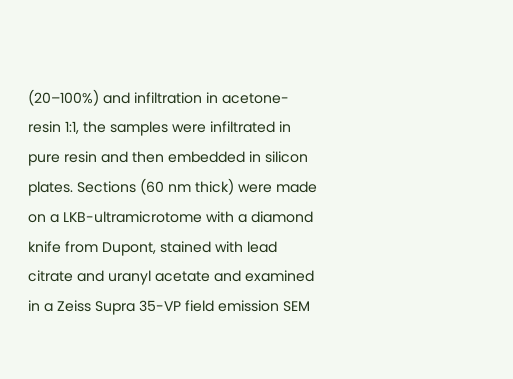(20–100%) and infiltration in acetone-resin 1:1, the samples were infiltrated in pure resin and then embedded in silicon plates. Sections (60 nm thick) were made on a LKB-ultramicrotome with a diamond knife from Dupont, stained with lead citrate and uranyl acetate and examined in a Zeiss Supra 35-VP field emission SEM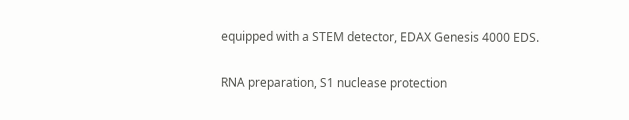equipped with a STEM detector, EDAX Genesis 4000 EDS.

RNA preparation, S1 nuclease protection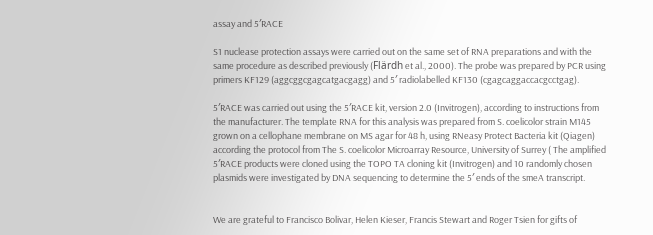assay and 5′RACE

S1 nuclease protection assays were carried out on the same set of RNA preparations and with the same procedure as described previously (Flärdh et al., 2000). The probe was prepared by PCR using primers KF129 (aggcggcgagcatgacgagg) and 5′ radiolabelled KF130 (cgagcaggaccacgcctgag).

5′RACE was carried out using the 5′RACE kit, version 2.0 (Invitrogen), according to instructions from the manufacturer. The template RNA for this analysis was prepared from S. coelicolor strain M145 grown on a cellophane membrane on MS agar for 48 h, using RNeasy Protect Bacteria kit (Qiagen) according the protocol from The S. coelicolor Microarray Resource, University of Surrey ( The amplified 5′RACE products were cloned using the TOPO TA cloning kit (Invitrogen) and 10 randomly chosen plasmids were investigated by DNA sequencing to determine the 5′ ends of the smeA transcript.


We are grateful to Francisco Bolivar, Helen Kieser, Francis Stewart and Roger Tsien for gifts of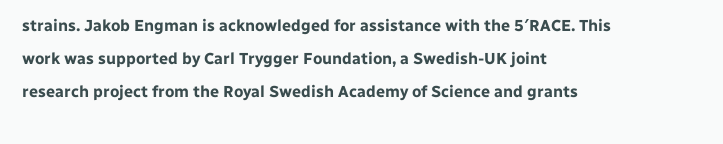strains. Jakob Engman is acknowledged for assistance with the 5′RACE. This work was supported by Carl Trygger Foundation, a Swedish-UK joint research project from the Royal Swedish Academy of Science and grants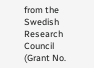from the Swedish Research Council (Grant No.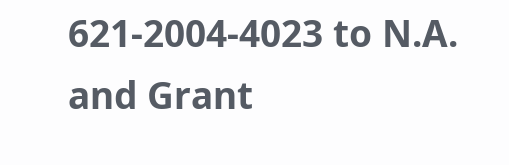621-2004-4023 to N.A. and Grant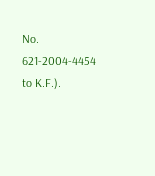No. 621-2004-4454 to K.F.).